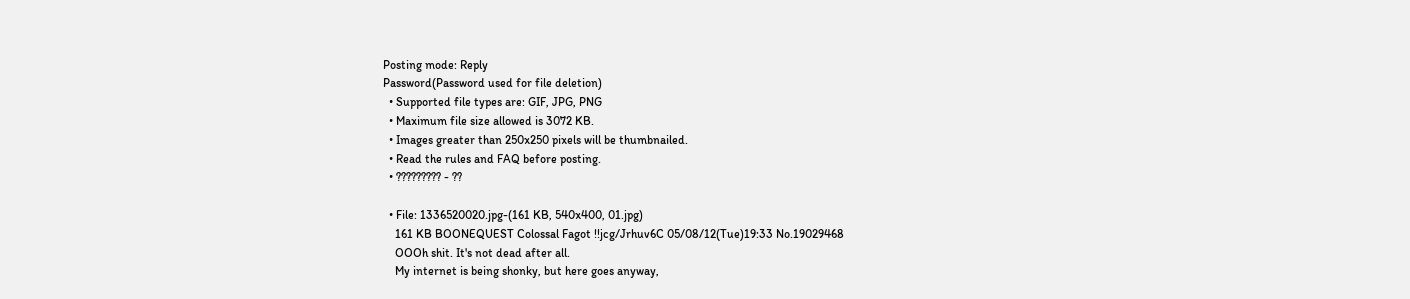Posting mode: Reply
Password(Password used for file deletion)
  • Supported file types are: GIF, JPG, PNG
  • Maximum file size allowed is 3072 KB.
  • Images greater than 250x250 pixels will be thumbnailed.
  • Read the rules and FAQ before posting.
  • ????????? - ??

  • File: 1336520020.jpg-(161 KB, 540x400, 01.jpg)
    161 KB BOONEQUEST Colossal Fagot !!jcg/Jrhuv6C 05/08/12(Tue)19:33 No.19029468
    OOOh shit. It's not dead after all.
    My internet is being shonky, but here goes anyway,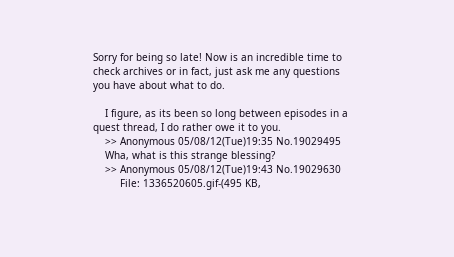Sorry for being so late! Now is an incredible time to check archives or in fact, just ask me any questions you have about what to do.

    I figure, as its been so long between episodes in a quest thread, I do rather owe it to you.
    >> Anonymous 05/08/12(Tue)19:35 No.19029495
    Wha, what is this strange blessing?
    >> Anonymous 05/08/12(Tue)19:43 No.19029630
         File: 1336520605.gif-(495 KB,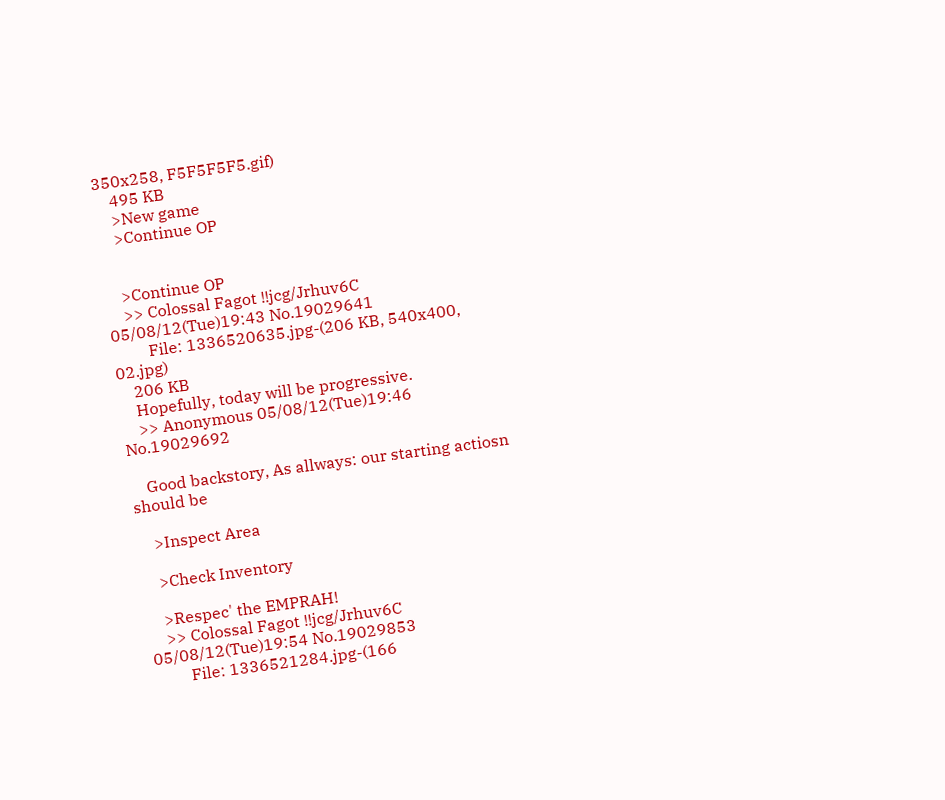350x258, F5F5F5F5.gif)
    495 KB
    >New game
    >Continue OP


    >Continue OP
    >> Colossal Fagot !!jcg/Jrhuv6C 05/08/12(Tue)19:43 No.19029641
         File: 1336520635.jpg-(206 KB, 540x400, 02.jpg)
    206 KB
    Hopefully, today will be progressive.
    >> Anonymous 05/08/12(Tue)19:46 No.19029692

    Good backstory, As allways: our starting actiosn should be

    >Inspect Area

    >Check Inventory

    >Respec' the EMPRAH!
    >> Colossal Fagot !!jcg/Jrhuv6C 05/08/12(Tue)19:54 No.19029853
         File: 1336521284.jpg-(166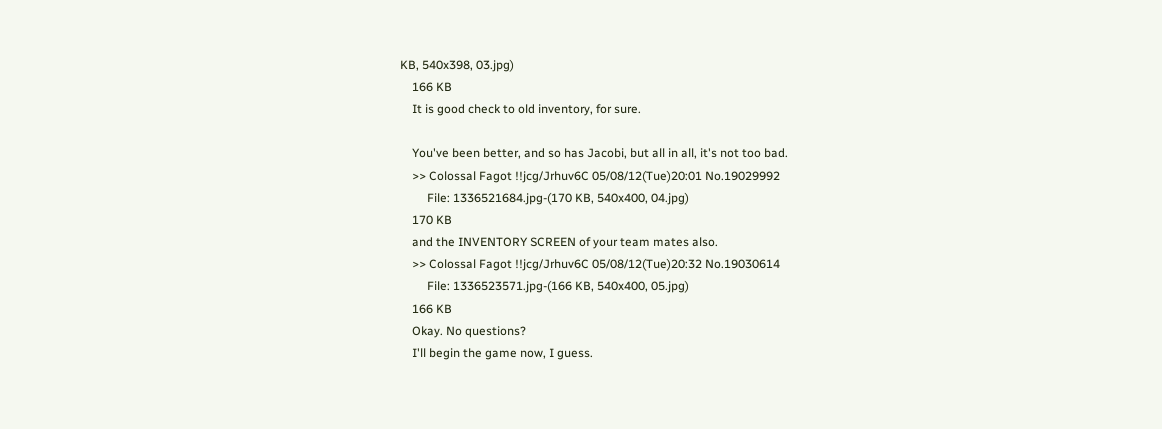KB, 540x398, 03.jpg)
    166 KB
    It is good check to old inventory, for sure.

    You've been better, and so has Jacobi, but all in all, it's not too bad.
    >> Colossal Fagot !!jcg/Jrhuv6C 05/08/12(Tue)20:01 No.19029992
         File: 1336521684.jpg-(170 KB, 540x400, 04.jpg)
    170 KB
    and the INVENTORY SCREEN of your team mates also.
    >> Colossal Fagot !!jcg/Jrhuv6C 05/08/12(Tue)20:32 No.19030614
         File: 1336523571.jpg-(166 KB, 540x400, 05.jpg)
    166 KB
    Okay. No questions?
    I'll begin the game now, I guess.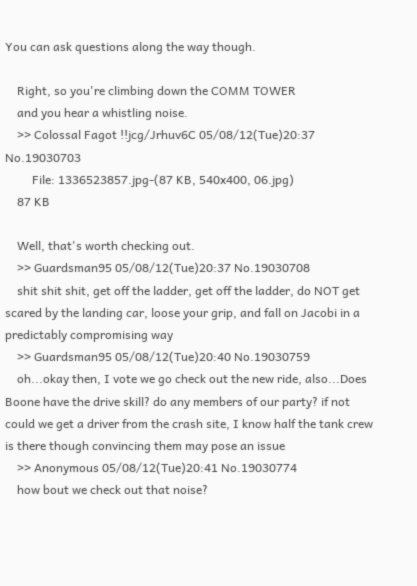You can ask questions along the way though.

    Right, so you're climbing down the COMM TOWER
    and you hear a whistling noise.
    >> Colossal Fagot !!jcg/Jrhuv6C 05/08/12(Tue)20:37 No.19030703
         File: 1336523857.jpg-(87 KB, 540x400, 06.jpg)
    87 KB

    Well, that's worth checking out.
    >> Guardsman95 05/08/12(Tue)20:37 No.19030708
    shit shit shit, get off the ladder, get off the ladder, do NOT get scared by the landing car, loose your grip, and fall on Jacobi in a predictably compromising way
    >> Guardsman95 05/08/12(Tue)20:40 No.19030759
    oh...okay then, I vote we go check out the new ride, also...Does Boone have the drive skill? do any members of our party? if not could we get a driver from the crash site, I know half the tank crew is there though convincing them may pose an issue
    >> Anonymous 05/08/12(Tue)20:41 No.19030774
    how bout we check out that noise?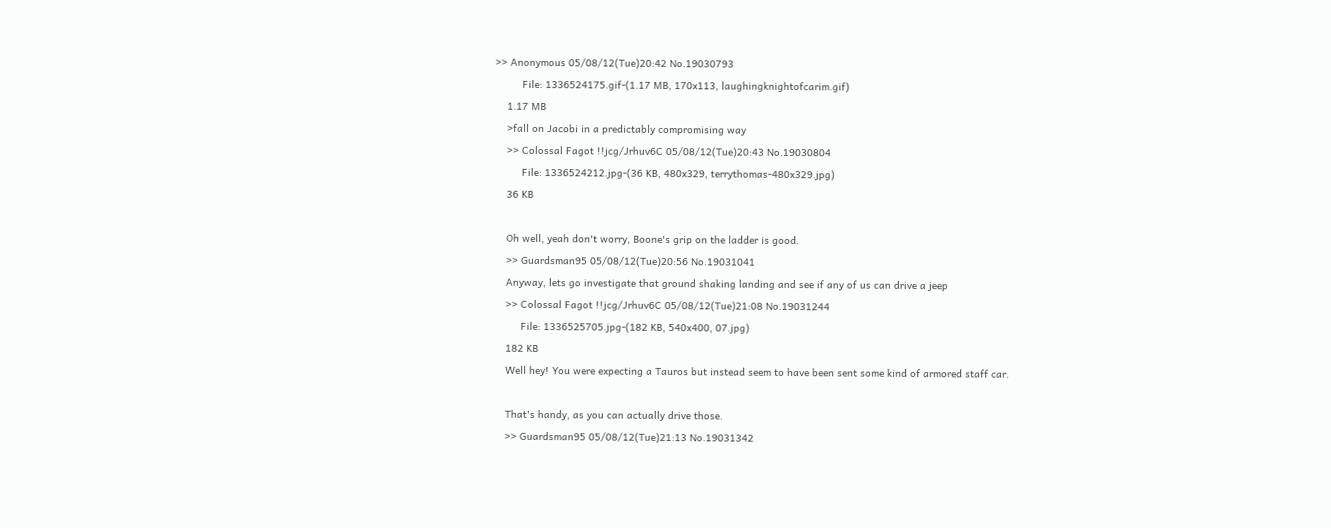>> Anonymous 05/08/12(Tue)20:42 No.19030793
         File: 1336524175.gif-(1.17 MB, 170x113, laughingknightofcarim.gif)
    1.17 MB
    >fall on Jacobi in a predictably compromising way
    >> Colossal Fagot !!jcg/Jrhuv6C 05/08/12(Tue)20:43 No.19030804
         File: 1336524212.jpg-(36 KB, 480x329, terrythomas-480x329.jpg)
    36 KB

    Oh well, yeah don't worry, Boone's grip on the ladder is good.
    >> Guardsman95 05/08/12(Tue)20:56 No.19031041
    Anyway, lets go investigate that ground shaking landing and see if any of us can drive a jeep
    >> Colossal Fagot !!jcg/Jrhuv6C 05/08/12(Tue)21:08 No.19031244
         File: 1336525705.jpg-(182 KB, 540x400, 07.jpg)
    182 KB
    Well hey! You were expecting a Tauros but instead seem to have been sent some kind of armored staff car.

    That's handy, as you can actually drive those.
    >> Guardsman95 05/08/12(Tue)21:13 No.19031342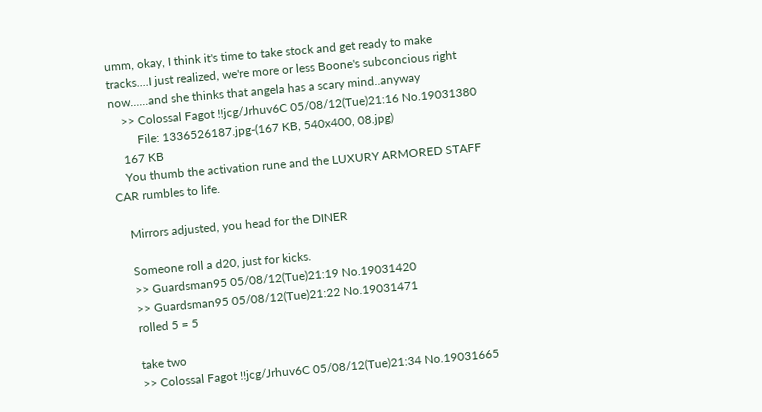umm, okay, I think it's time to take stock and get ready to make tracks....I just realized, we're more or less Boone's subconcious right now......and she thinks that angela has a scary mind..anyway
    >> Colossal Fagot !!jcg/Jrhuv6C 05/08/12(Tue)21:16 No.19031380
         File: 1336526187.jpg-(167 KB, 540x400, 08.jpg)
    167 KB
    You thumb the activation rune and the LUXURY ARMORED STAFF CAR rumbles to life.

    Mirrors adjusted, you head for the DINER

    Someone roll a d20, just for kicks.
    >> Guardsman95 05/08/12(Tue)21:19 No.19031420
    >> Guardsman95 05/08/12(Tue)21:22 No.19031471
    rolled 5 = 5

    take two
    >> Colossal Fagot !!jcg/Jrhuv6C 05/08/12(Tue)21:34 No.19031665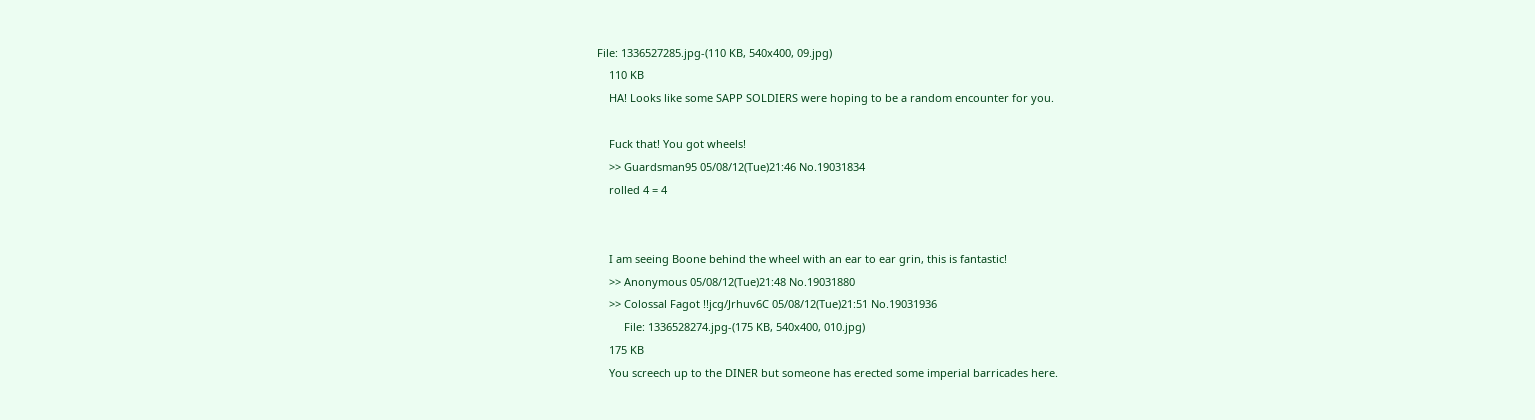File: 1336527285.jpg-(110 KB, 540x400, 09.jpg)
    110 KB
    HA! Looks like some SAPP SOLDIERS were hoping to be a random encounter for you.

    Fuck that! You got wheels!
    >> Guardsman95 05/08/12(Tue)21:46 No.19031834
    rolled 4 = 4


    I am seeing Boone behind the wheel with an ear to ear grin, this is fantastic!
    >> Anonymous 05/08/12(Tue)21:48 No.19031880
    >> Colossal Fagot !!jcg/Jrhuv6C 05/08/12(Tue)21:51 No.19031936
         File: 1336528274.jpg-(175 KB, 540x400, 010.jpg)
    175 KB
    You screech up to the DINER but someone has erected some imperial barricades here.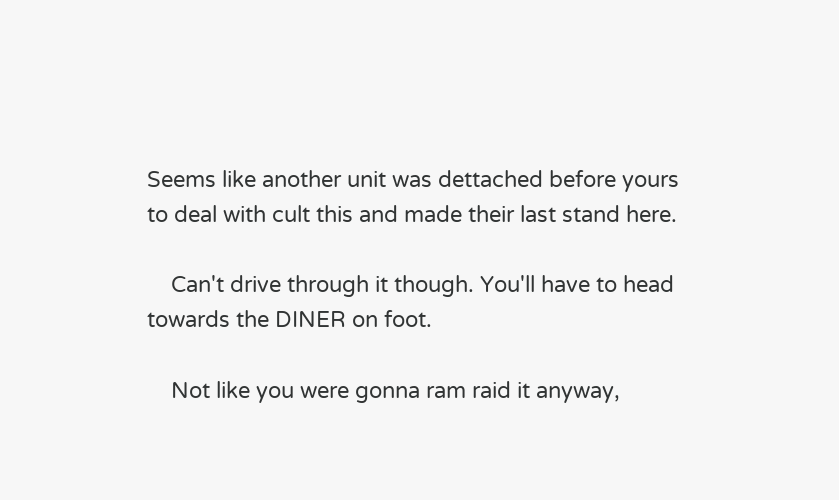Seems like another unit was dettached before yours to deal with cult this and made their last stand here.

    Can't drive through it though. You'll have to head towards the DINER on foot.

    Not like you were gonna ram raid it anyway,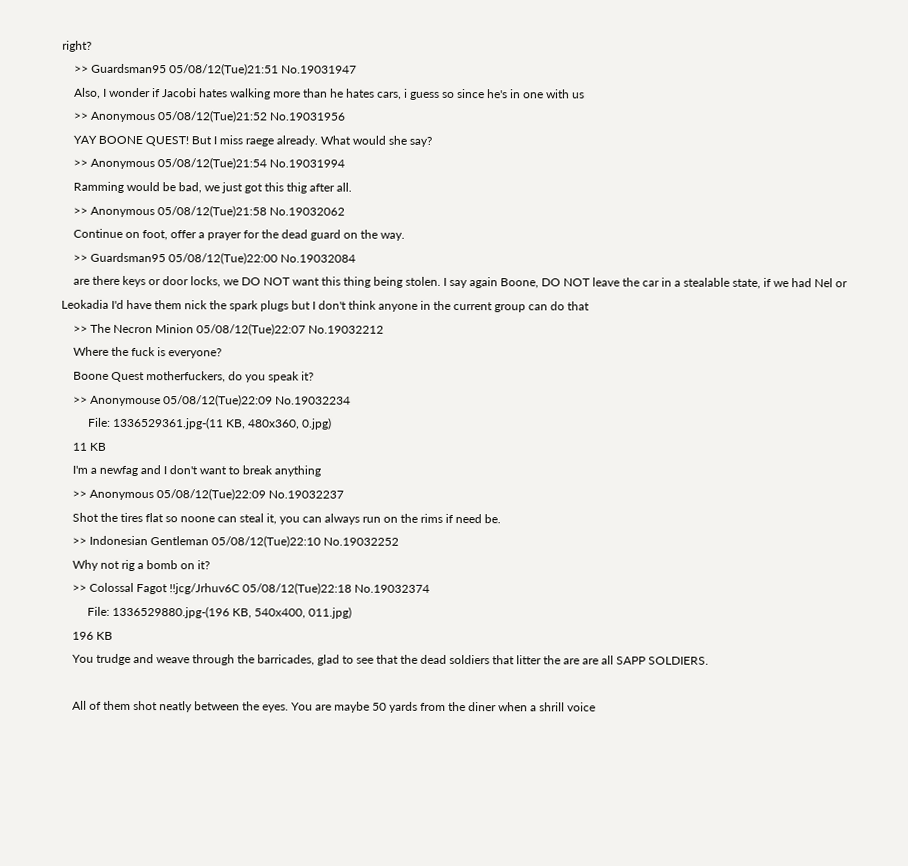right?
    >> Guardsman95 05/08/12(Tue)21:51 No.19031947
    Also, I wonder if Jacobi hates walking more than he hates cars, i guess so since he's in one with us
    >> Anonymous 05/08/12(Tue)21:52 No.19031956
    YAY BOONE QUEST! But I miss raege already. What would she say?
    >> Anonymous 05/08/12(Tue)21:54 No.19031994
    Ramming would be bad, we just got this thig after all.
    >> Anonymous 05/08/12(Tue)21:58 No.19032062
    Continue on foot, offer a prayer for the dead guard on the way.
    >> Guardsman95 05/08/12(Tue)22:00 No.19032084
    are there keys or door locks, we DO NOT want this thing being stolen. I say again Boone, DO NOT leave the car in a stealable state, if we had Nel or Leokadia I'd have them nick the spark plugs but I don't think anyone in the current group can do that
    >> The Necron Minion 05/08/12(Tue)22:07 No.19032212
    Where the fuck is everyone?
    Boone Quest motherfuckers, do you speak it?
    >> Anonymouse 05/08/12(Tue)22:09 No.19032234
         File: 1336529361.jpg-(11 KB, 480x360, 0.jpg)
    11 KB
    I'm a newfag and I don't want to break anything
    >> Anonymous 05/08/12(Tue)22:09 No.19032237
    Shot the tires flat so noone can steal it, you can always run on the rims if need be.
    >> Indonesian Gentleman 05/08/12(Tue)22:10 No.19032252
    Why not rig a bomb on it?
    >> Colossal Fagot !!jcg/Jrhuv6C 05/08/12(Tue)22:18 No.19032374
         File: 1336529880.jpg-(196 KB, 540x400, 011.jpg)
    196 KB
    You trudge and weave through the barricades, glad to see that the dead soldiers that litter the are are all SAPP SOLDIERS.

    All of them shot neatly between the eyes. You are maybe 50 yards from the diner when a shrill voice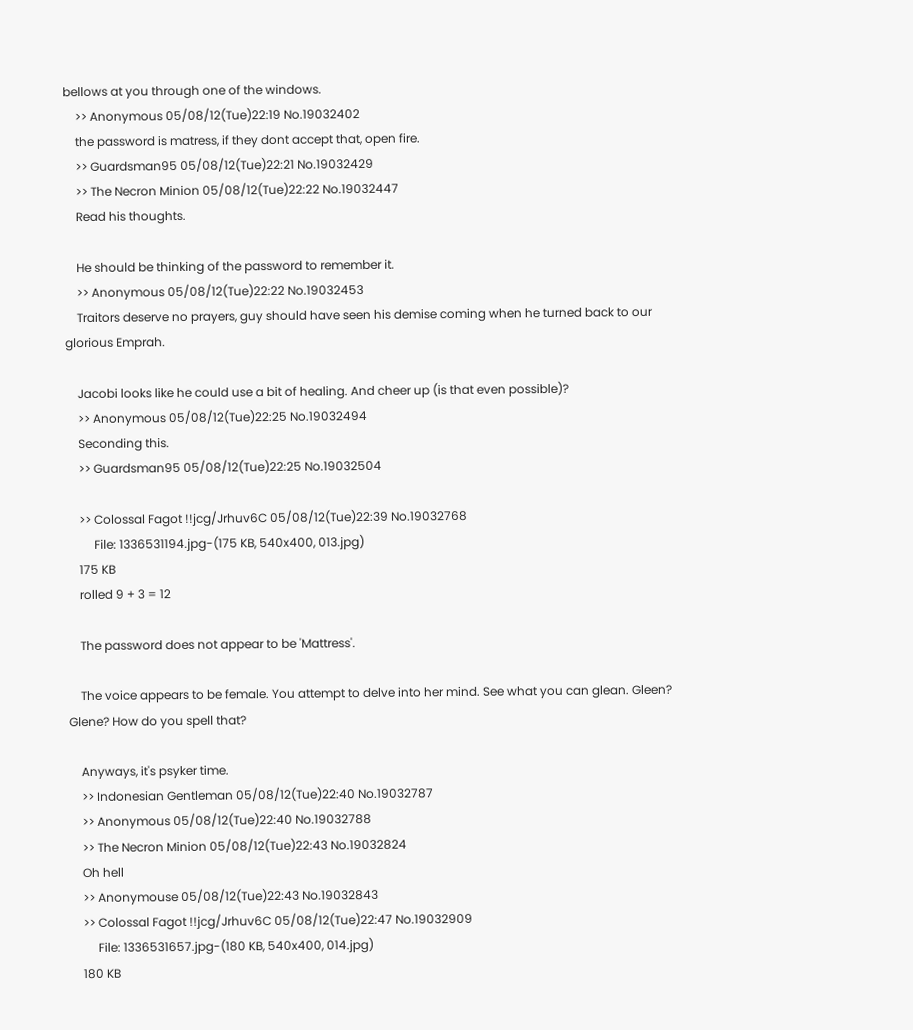bellows at you through one of the windows.
    >> Anonymous 05/08/12(Tue)22:19 No.19032402
    the password is matress, if they dont accept that, open fire.
    >> Guardsman95 05/08/12(Tue)22:21 No.19032429
    >> The Necron Minion 05/08/12(Tue)22:22 No.19032447
    Read his thoughts.

    He should be thinking of the password to remember it.
    >> Anonymous 05/08/12(Tue)22:22 No.19032453
    Traitors deserve no prayers, guy should have seen his demise coming when he turned back to our glorious Emprah.

    Jacobi looks like he could use a bit of healing. And cheer up (is that even possible)?
    >> Anonymous 05/08/12(Tue)22:25 No.19032494
    Seconding this.
    >> Guardsman95 05/08/12(Tue)22:25 No.19032504

    >> Colossal Fagot !!jcg/Jrhuv6C 05/08/12(Tue)22:39 No.19032768
         File: 1336531194.jpg-(175 KB, 540x400, 013.jpg)
    175 KB
    rolled 9 + 3 = 12

    The password does not appear to be 'Mattress'.

    The voice appears to be female. You attempt to delve into her mind. See what you can glean. Gleen? Glene? How do you spell that?

    Anyways, it's psyker time.
    >> Indonesian Gentleman 05/08/12(Tue)22:40 No.19032787
    >> Anonymous 05/08/12(Tue)22:40 No.19032788
    >> The Necron Minion 05/08/12(Tue)22:43 No.19032824
    Oh hell
    >> Anonymouse 05/08/12(Tue)22:43 No.19032843
    >> Colossal Fagot !!jcg/Jrhuv6C 05/08/12(Tue)22:47 No.19032909
         File: 1336531657.jpg-(180 KB, 540x400, 014.jpg)
    180 KB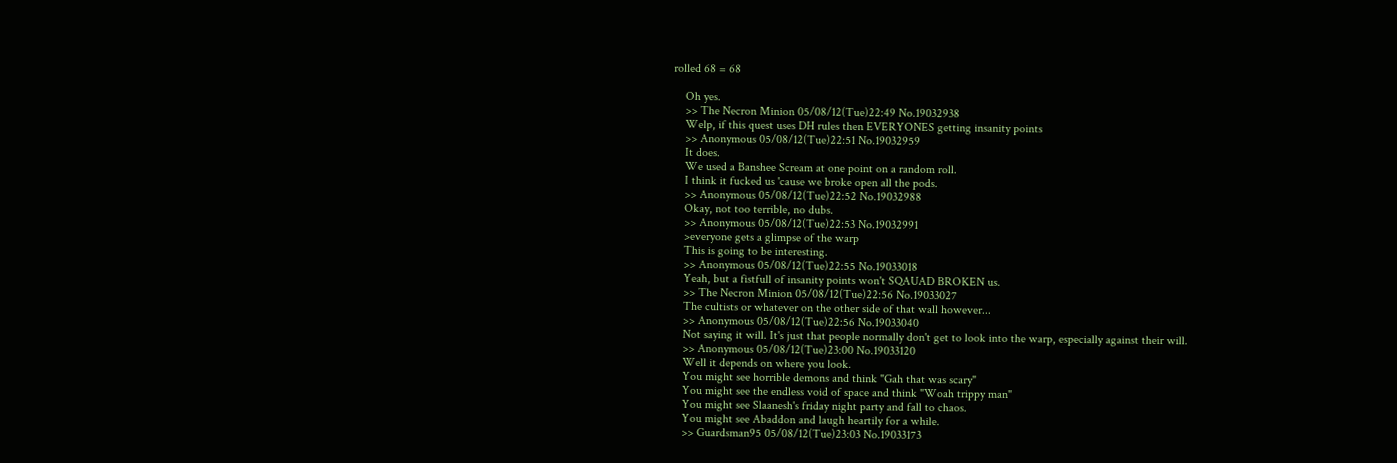rolled 68 = 68

    Oh yes.
    >> The Necron Minion 05/08/12(Tue)22:49 No.19032938
    Welp, if this quest uses DH rules then EVERYONES getting insanity points
    >> Anonymous 05/08/12(Tue)22:51 No.19032959
    It does.
    We used a Banshee Scream at one point on a random roll.
    I think it fucked us 'cause we broke open all the pods.
    >> Anonymous 05/08/12(Tue)22:52 No.19032988
    Okay, not too terrible, no dubs.
    >> Anonymous 05/08/12(Tue)22:53 No.19032991
    >everyone gets a glimpse of the warp
    This is going to be interesting.
    >> Anonymous 05/08/12(Tue)22:55 No.19033018
    Yeah, but a fistfull of insanity points won't SQAUAD BROKEN us.
    >> The Necron Minion 05/08/12(Tue)22:56 No.19033027
    The cultists or whatever on the other side of that wall however...
    >> Anonymous 05/08/12(Tue)22:56 No.19033040
    Not saying it will. It's just that people normally don't get to look into the warp, especially against their will.
    >> Anonymous 05/08/12(Tue)23:00 No.19033120
    Well it depends on where you look.
    You might see horrible demons and think "Gah that was scary"
    You might see the endless void of space and think "Woah trippy man"
    You might see Slaanesh's friday night party and fall to chaos.
    You might see Abaddon and laugh heartily for a while.
    >> Guardsman95 05/08/12(Tue)23:03 No.19033173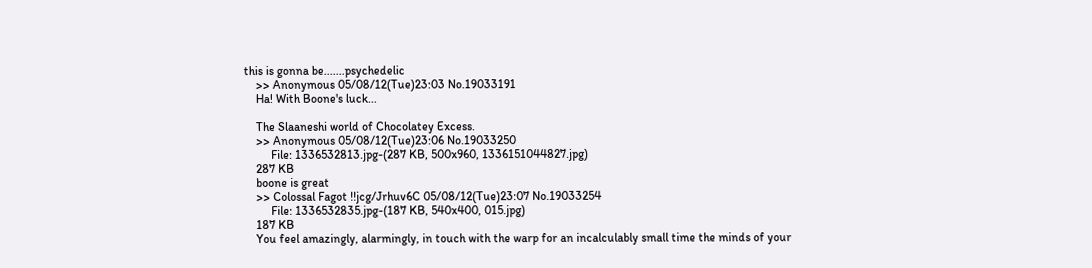this is gonna be.......psychedelic
    >> Anonymous 05/08/12(Tue)23:03 No.19033191
    Ha! With Boone's luck...

    The Slaaneshi world of Chocolatey Excess.
    >> Anonymous 05/08/12(Tue)23:06 No.19033250
         File: 1336532813.jpg-(287 KB, 500x960, 1336151044827.jpg)
    287 KB
    boone is great
    >> Colossal Fagot !!jcg/Jrhuv6C 05/08/12(Tue)23:07 No.19033254
         File: 1336532835.jpg-(187 KB, 540x400, 015.jpg)
    187 KB
    You feel amazingly, alarmingly, in touch with the warp for an incalculably small time the minds of your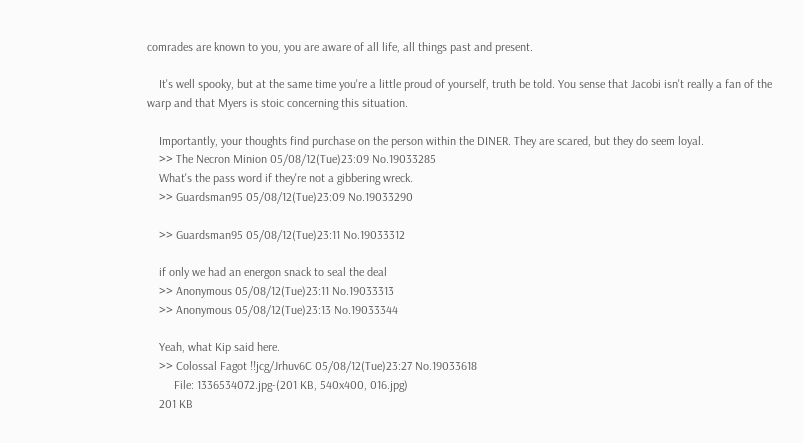comrades are known to you, you are aware of all life, all things past and present.

    It's well spooky, but at the same time you're a little proud of yourself, truth be told. You sense that Jacobi isn't really a fan of the warp and that Myers is stoic concerning this situation.

    Importantly, your thoughts find purchase on the person within the DINER. They are scared, but they do seem loyal.
    >> The Necron Minion 05/08/12(Tue)23:09 No.19033285
    What's the pass word if they're not a gibbering wreck.
    >> Guardsman95 05/08/12(Tue)23:09 No.19033290

    >> Guardsman95 05/08/12(Tue)23:11 No.19033312

    if only we had an energon snack to seal the deal
    >> Anonymous 05/08/12(Tue)23:11 No.19033313
    >> Anonymous 05/08/12(Tue)23:13 No.19033344

    Yeah, what Kip said here.
    >> Colossal Fagot !!jcg/Jrhuv6C 05/08/12(Tue)23:27 No.19033618
         File: 1336534072.jpg-(201 KB, 540x400, 016.jpg)
    201 KB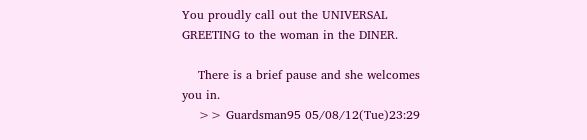You proudly call out the UNIVERSAL GREETING to the woman in the DINER.

    There is a brief pause and she welcomes you in.
    >> Guardsman95 05/08/12(Tue)23:29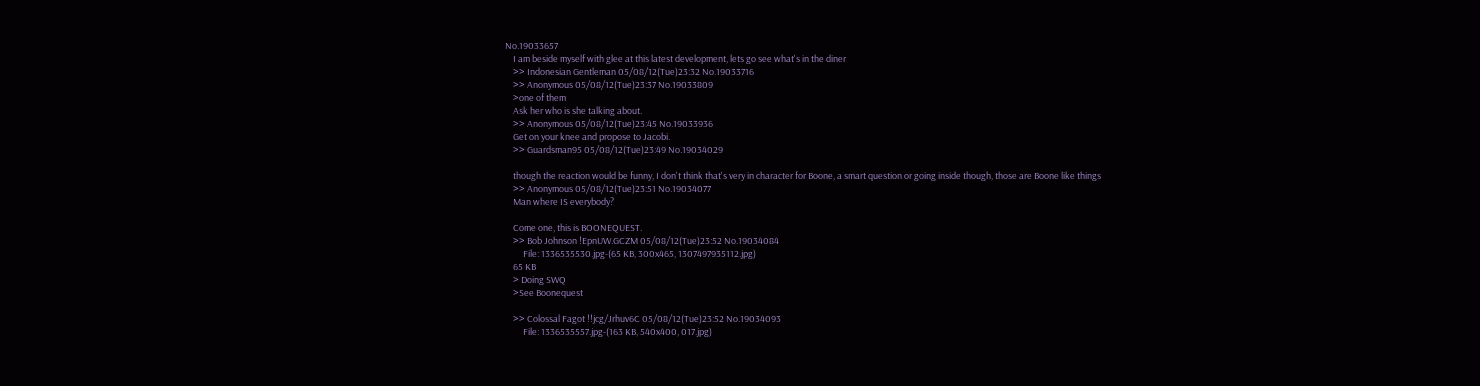No.19033657
    I am beside myself with glee at this latest development, lets go see what's in the diner
    >> Indonesian Gentleman 05/08/12(Tue)23:32 No.19033716
    >> Anonymous 05/08/12(Tue)23:37 No.19033809
    >one of them
    Ask her who is she talking about.
    >> Anonymous 05/08/12(Tue)23:45 No.19033936
    Get on your knee and propose to Jacobi.
    >> Guardsman95 05/08/12(Tue)23:49 No.19034029

    though the reaction would be funny, I don't think that's very in character for Boone, a smart question or going inside though, those are Boone like things
    >> Anonymous 05/08/12(Tue)23:51 No.19034077
    Man where IS everybody?

    Come one, this is BOONEQUEST.
    >> Bob Johnson !EpnUW.GCZM 05/08/12(Tue)23:52 No.19034084
         File: 1336535530.jpg-(65 KB, 300x465, 1307497935112.jpg)
    65 KB
    > Doing SWQ
    >See Boonequest

    >> Colossal Fagot !!jcg/Jrhuv6C 05/08/12(Tue)23:52 No.19034093
         File: 1336535557.jpg-(163 KB, 540x400, 017.jpg)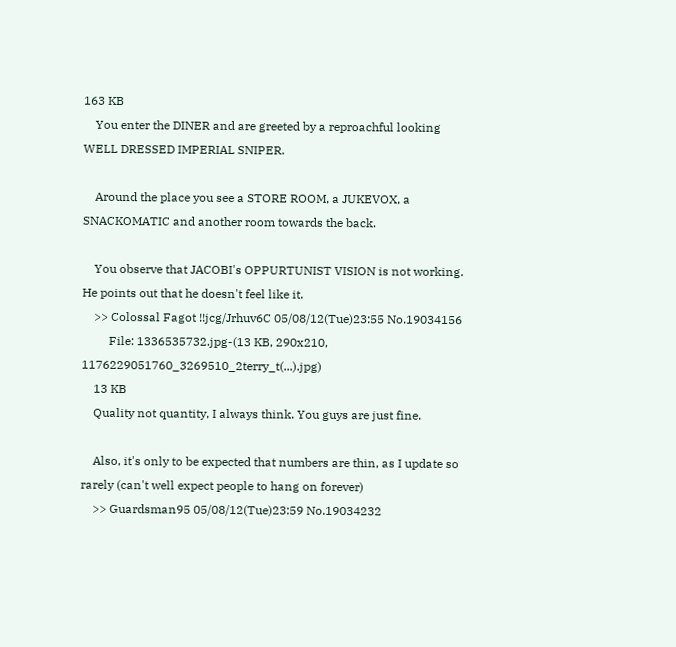163 KB
    You enter the DINER and are greeted by a reproachful looking WELL DRESSED IMPERIAL SNIPER.

    Around the place you see a STORE ROOM, a JUKEVOX, a SNACKOMATIC and another room towards the back.

    You observe that JACOBI's OPPURTUNIST VISION is not working. He points out that he doesn't feel like it.
    >> Colossal Fagot !!jcg/Jrhuv6C 05/08/12(Tue)23:55 No.19034156
         File: 1336535732.jpg-(13 KB, 290x210, 1176229051760_3269510_2terry_t(...).jpg)
    13 KB
    Quality not quantity, I always think. You guys are just fine.

    Also, it's only to be expected that numbers are thin, as I update so rarely (can't well expect people to hang on forever)
    >> Guardsman95 05/08/12(Tue)23:59 No.19034232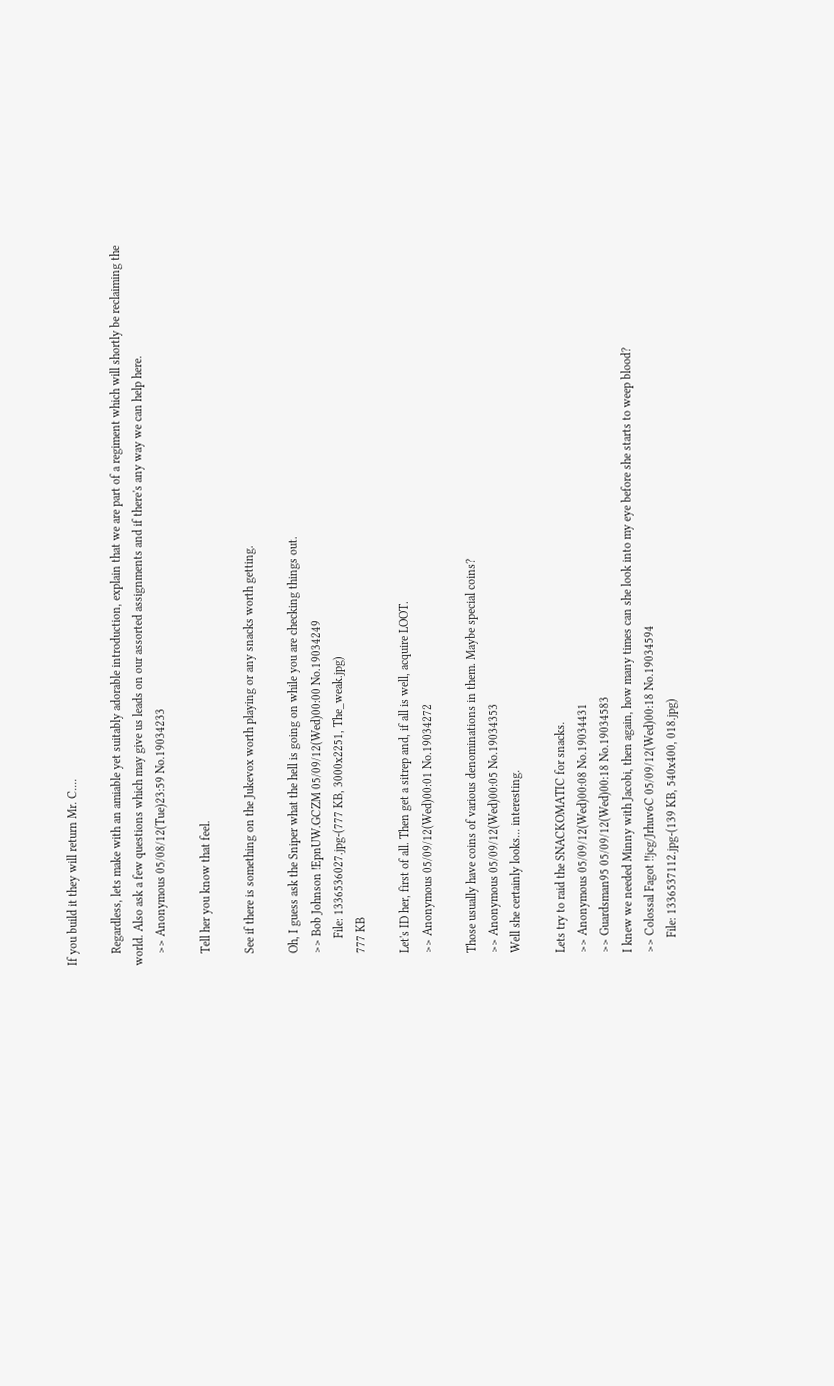If you build it they will return Mr. C....

    Regardless, lets make with an amiable yet suitably adorable introduction, explain that we are part of a regiment which will shortly be reclaiming the world. Also ask a few questions which may give us leads on our assorted assignments and if there's any way we can help here.
    >> Anonymous 05/08/12(Tue)23:59 No.19034233

    Tell her you know that feel.

    See if there is something on the Jukevox worth playing or any snacks worth getting.

    Oh, I guess ask the Sniper what the hell is going on while you are checking things out.
    >> Bob Johnson !EpnUW.GCZM 05/09/12(Wed)00:00 No.19034249
         File: 1336536027.jpg-(777 KB, 3000x2251, The_weak.jpg)
    777 KB

    Let's ID her, first of all. Then get a sitrep and, if all is well, acquire LOOT.
    >> Anonymous 05/09/12(Wed)00:01 No.19034272

    Those usually have coins of various denominations in them. Maybe special coins?
    >> Anonymous 05/09/12(Wed)00:05 No.19034353
    Well she certainly looks... interesting.

    Lets try to raid the SNACKOMATIC for snacks.
    >> Anonymous 05/09/12(Wed)00:08 No.19034431
    >> Guardsman95 05/09/12(Wed)00:18 No.19034583
    I knew we needed Minny with Jacobi, then again, how many times can she look into my eye before she starts to weep blood?
    >> Colossal Fagot !!jcg/Jrhuv6C 05/09/12(Wed)00:18 No.19034594
         File: 1336537112.jpg-(139 KB, 540x400, 018.jpg)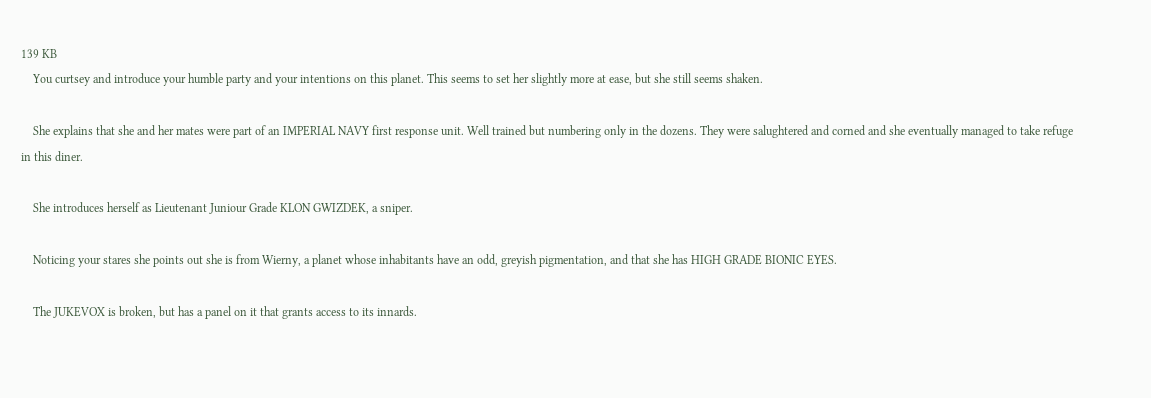139 KB
    You curtsey and introduce your humble party and your intentions on this planet. This seems to set her slightly more at ease, but she still seems shaken.

    She explains that she and her mates were part of an IMPERIAL NAVY first response unit. Well trained but numbering only in the dozens. They were salughtered and corned and she eventually managed to take refuge in this diner.

    She introduces herself as Lieutenant Juniour Grade KLON GWIZDEK, a sniper.

    Noticing your stares she points out she is from Wierny, a planet whose inhabitants have an odd, greyish pigmentation, and that she has HIGH GRADE BIONIC EYES.

    The JUKEVOX is broken, but has a panel on it that grants access to its innards.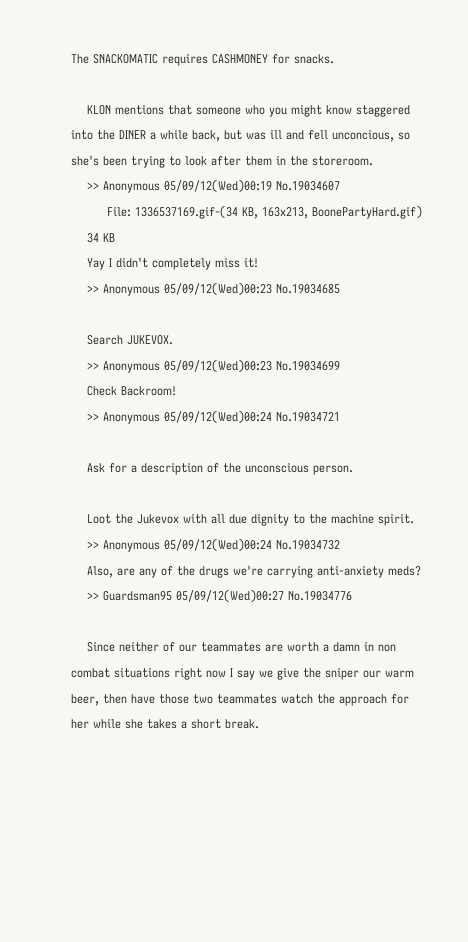The SNACKOMATIC requires CASHMONEY for snacks.

    KLON mentions that someone who you might know staggered into the DINER a while back, but was ill and fell unconcious, so she's been trying to look after them in the storeroom.
    >> Anonymous 05/09/12(Wed)00:19 No.19034607
         File: 1336537169.gif-(34 KB, 163x213, BoonePartyHard.gif)
    34 KB
    Yay I didn't completely miss it!
    >> Anonymous 05/09/12(Wed)00:23 No.19034685

    Search JUKEVOX.
    >> Anonymous 05/09/12(Wed)00:23 No.19034699
    Check Backroom!
    >> Anonymous 05/09/12(Wed)00:24 No.19034721

    Ask for a description of the unconscious person.

    Loot the Jukevox with all due dignity to the machine spirit.
    >> Anonymous 05/09/12(Wed)00:24 No.19034732
    Also, are any of the drugs we're carrying anti-anxiety meds?
    >> Guardsman95 05/09/12(Wed)00:27 No.19034776

    Since neither of our teammates are worth a damn in non combat situations right now I say we give the sniper our warm beer, then have those two teammates watch the approach for her while she takes a short break.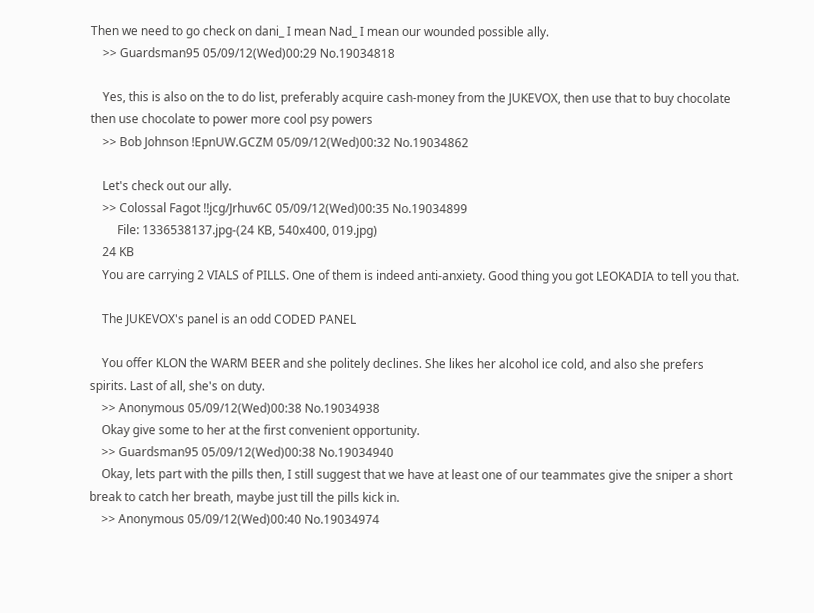Then we need to go check on dani_ I mean Nad_ I mean our wounded possible ally.
    >> Guardsman95 05/09/12(Wed)00:29 No.19034818

    Yes, this is also on the to do list, preferably acquire cash-money from the JUKEVOX, then use that to buy chocolate then use chocolate to power more cool psy powers
    >> Bob Johnson !EpnUW.GCZM 05/09/12(Wed)00:32 No.19034862

    Let's check out our ally.
    >> Colossal Fagot !!jcg/Jrhuv6C 05/09/12(Wed)00:35 No.19034899
         File: 1336538137.jpg-(24 KB, 540x400, 019.jpg)
    24 KB
    You are carrying 2 VIALS of PILLS. One of them is indeed anti-anxiety. Good thing you got LEOKADIA to tell you that.

    The JUKEVOX's panel is an odd CODED PANEL

    You offer KLON the WARM BEER and she politely declines. She likes her alcohol ice cold, and also she prefers spirits. Last of all, she's on duty.
    >> Anonymous 05/09/12(Wed)00:38 No.19034938
    Okay give some to her at the first convenient opportunity.
    >> Guardsman95 05/09/12(Wed)00:38 No.19034940
    Okay, lets part with the pills then, I still suggest that we have at least one of our teammates give the sniper a short break to catch her breath, maybe just till the pills kick in.
    >> Anonymous 05/09/12(Wed)00:40 No.19034974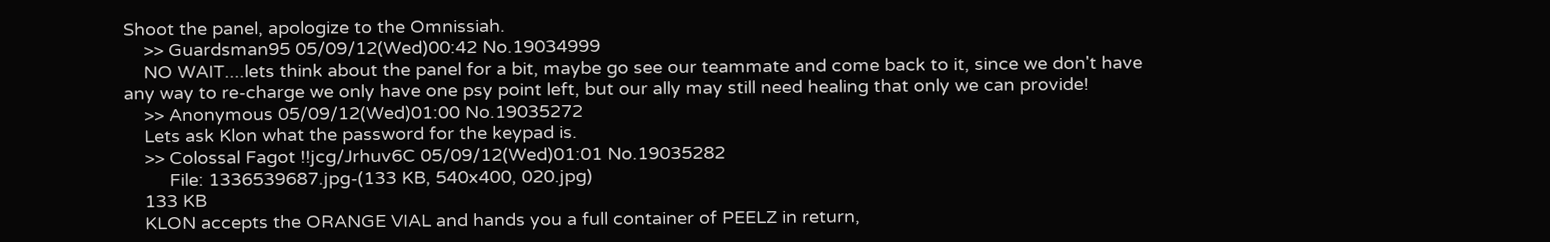Shoot the panel, apologize to the Omnissiah.
    >> Guardsman95 05/09/12(Wed)00:42 No.19034999
    NO WAIT....lets think about the panel for a bit, maybe go see our teammate and come back to it, since we don't have any way to re-charge we only have one psy point left, but our ally may still need healing that only we can provide!
    >> Anonymous 05/09/12(Wed)01:00 No.19035272
    Lets ask Klon what the password for the keypad is.
    >> Colossal Fagot !!jcg/Jrhuv6C 05/09/12(Wed)01:01 No.19035282
         File: 1336539687.jpg-(133 KB, 540x400, 020.jpg)
    133 KB
    KLON accepts the ORANGE VIAL and hands you a full container of PEELZ in return,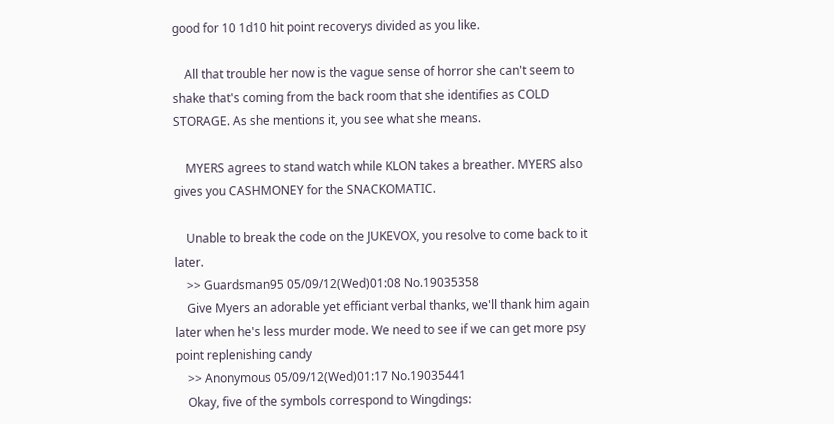good for 10 1d10 hit point recoverys divided as you like.

    All that trouble her now is the vague sense of horror she can't seem to shake that's coming from the back room that she identifies as COLD STORAGE. As she mentions it, you see what she means.

    MYERS agrees to stand watch while KLON takes a breather. MYERS also gives you CASHMONEY for the SNACKOMATIC.

    Unable to break the code on the JUKEVOX, you resolve to come back to it later.
    >> Guardsman95 05/09/12(Wed)01:08 No.19035358
    Give Myers an adorable yet efficiant verbal thanks, we'll thank him again later when he's less murder mode. We need to see if we can get more psy point replenishing candy
    >> Anonymous 05/09/12(Wed)01:17 No.19035441
    Okay, five of the symbols correspond to Wingdings: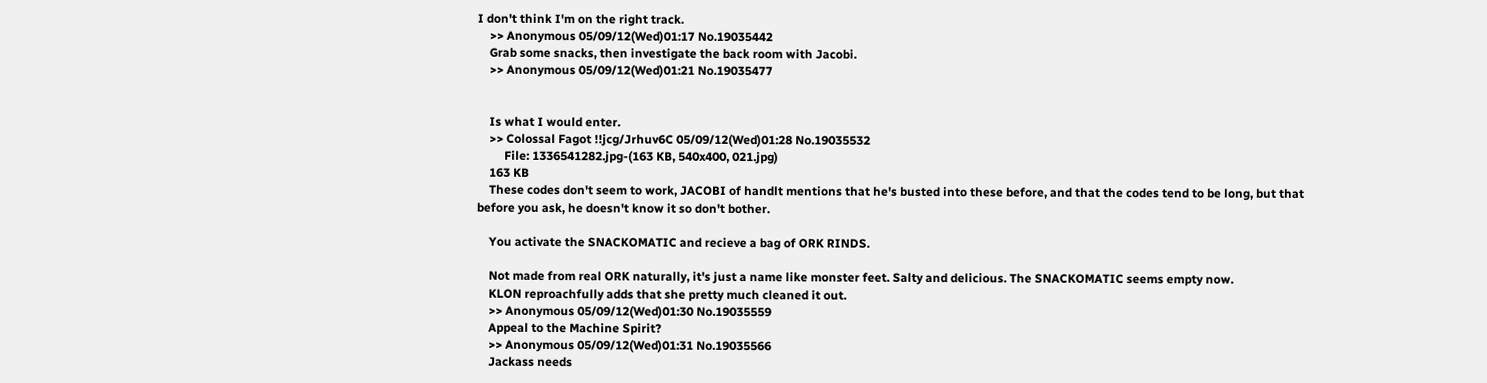I don't think I'm on the right track.
    >> Anonymous 05/09/12(Wed)01:17 No.19035442
    Grab some snacks, then investigate the back room with Jacobi.
    >> Anonymous 05/09/12(Wed)01:21 No.19035477


    Is what I would enter.
    >> Colossal Fagot !!jcg/Jrhuv6C 05/09/12(Wed)01:28 No.19035532
         File: 1336541282.jpg-(163 KB, 540x400, 021.jpg)
    163 KB
    These codes don't seem to work, JACOBI of handlt mentions that he's busted into these before, and that the codes tend to be long, but that before you ask, he doesn't know it so don't bother.

    You activate the SNACKOMATIC and recieve a bag of ORK RINDS.

    Not made from real ORK naturally, it's just a name like monster feet. Salty and delicious. The SNACKOMATIC seems empty now.
    KLON reproachfully adds that she pretty much cleaned it out.
    >> Anonymous 05/09/12(Wed)01:30 No.19035559
    Appeal to the Machine Spirit?
    >> Anonymous 05/09/12(Wed)01:31 No.19035566
    Jackass needs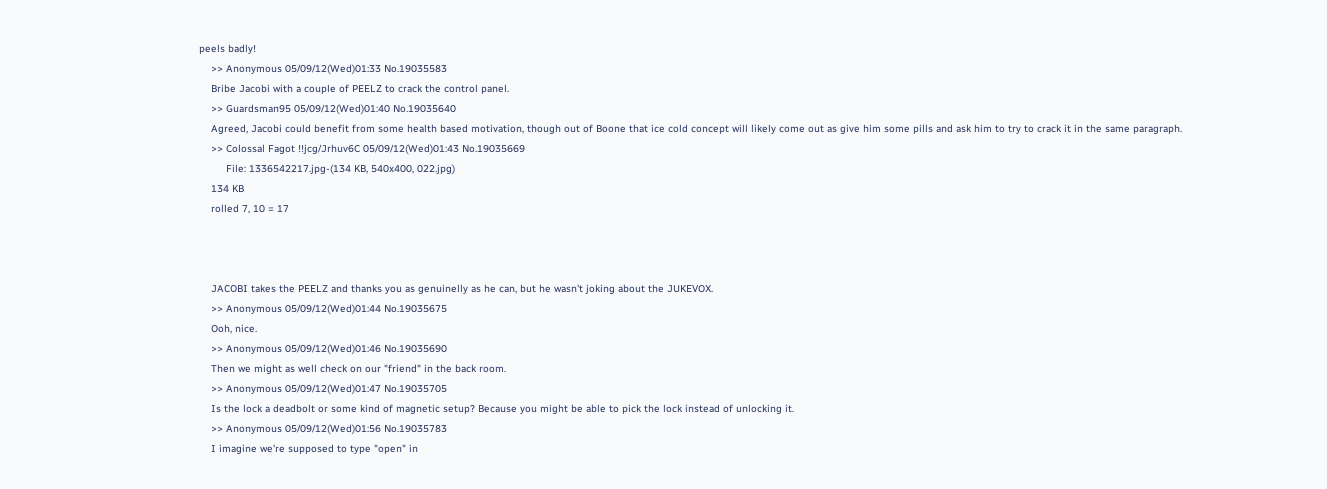peels badly!
    >> Anonymous 05/09/12(Wed)01:33 No.19035583
    Bribe Jacobi with a couple of PEELZ to crack the control panel.
    >> Guardsman95 05/09/12(Wed)01:40 No.19035640
    Agreed, Jacobi could benefit from some health based motivation, though out of Boone that ice cold concept will likely come out as give him some pills and ask him to try to crack it in the same paragraph.
    >> Colossal Fagot !!jcg/Jrhuv6C 05/09/12(Wed)01:43 No.19035669
         File: 1336542217.jpg-(134 KB, 540x400, 022.jpg)
    134 KB
    rolled 7, 10 = 17



    JACOBI takes the PEELZ and thanks you as genuinelly as he can, but he wasn't joking about the JUKEVOX.
    >> Anonymous 05/09/12(Wed)01:44 No.19035675
    Ooh, nice.
    >> Anonymous 05/09/12(Wed)01:46 No.19035690
    Then we might as well check on our "friend" in the back room.
    >> Anonymous 05/09/12(Wed)01:47 No.19035705
    Is the lock a deadbolt or some kind of magnetic setup? Because you might be able to pick the lock instead of unlocking it.
    >> Anonymous 05/09/12(Wed)01:56 No.19035783
    I imagine we're supposed to type "open" in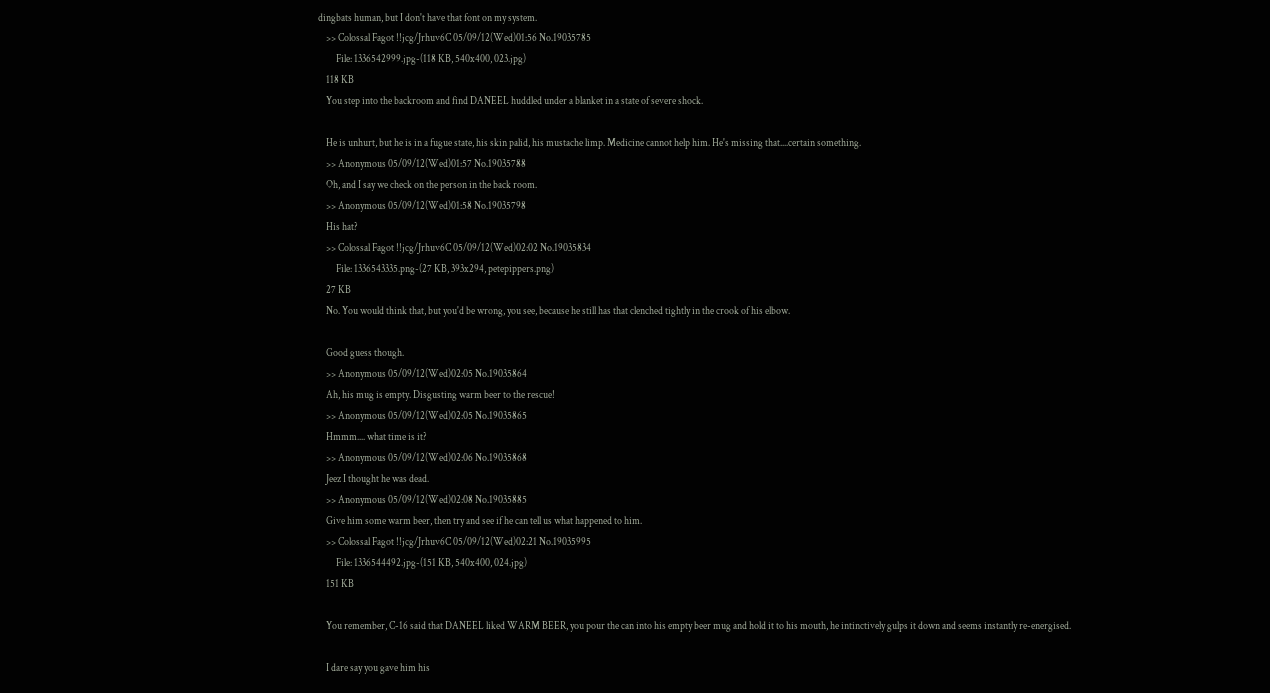dingbats human, but I don't have that font on my system.
    >> Colossal Fagot !!jcg/Jrhuv6C 05/09/12(Wed)01:56 No.19035785
         File: 1336542999.jpg-(118 KB, 540x400, 023.jpg)
    118 KB
    You step into the backroom and find DANEEL huddled under a blanket in a state of severe shock.

    He is unhurt, but he is in a fugue state, his skin palid, his mustache limp. Medicine cannot help him. He's missing that....certain something.
    >> Anonymous 05/09/12(Wed)01:57 No.19035788
    Oh, and I say we check on the person in the back room.
    >> Anonymous 05/09/12(Wed)01:58 No.19035798
    His hat?
    >> Colossal Fagot !!jcg/Jrhuv6C 05/09/12(Wed)02:02 No.19035834
         File: 1336543335.png-(27 KB, 393x294, petepippers.png)
    27 KB
    No. You would think that, but you'd be wrong, you see, because he still has that clenched tightly in the crook of his elbow.

    Good guess though.
    >> Anonymous 05/09/12(Wed)02:05 No.19035864
    Ah, his mug is empty. Disgusting warm beer to the rescue!
    >> Anonymous 05/09/12(Wed)02:05 No.19035865
    Hmmm.... what time is it?
    >> Anonymous 05/09/12(Wed)02:06 No.19035868
    Jeez I thought he was dead.
    >> Anonymous 05/09/12(Wed)02:08 No.19035885
    Give him some warm beer, then try and see if he can tell us what happened to him.
    >> Colossal Fagot !!jcg/Jrhuv6C 05/09/12(Wed)02:21 No.19035995
         File: 1336544492.jpg-(151 KB, 540x400, 024.jpg)
    151 KB

    You remember, C-16 said that DANEEL liked WARM BEER, you pour the can into his empty beer mug and hold it to his mouth, he intinctively gulps it down and seems instantly re-energised.

    I dare say you gave him his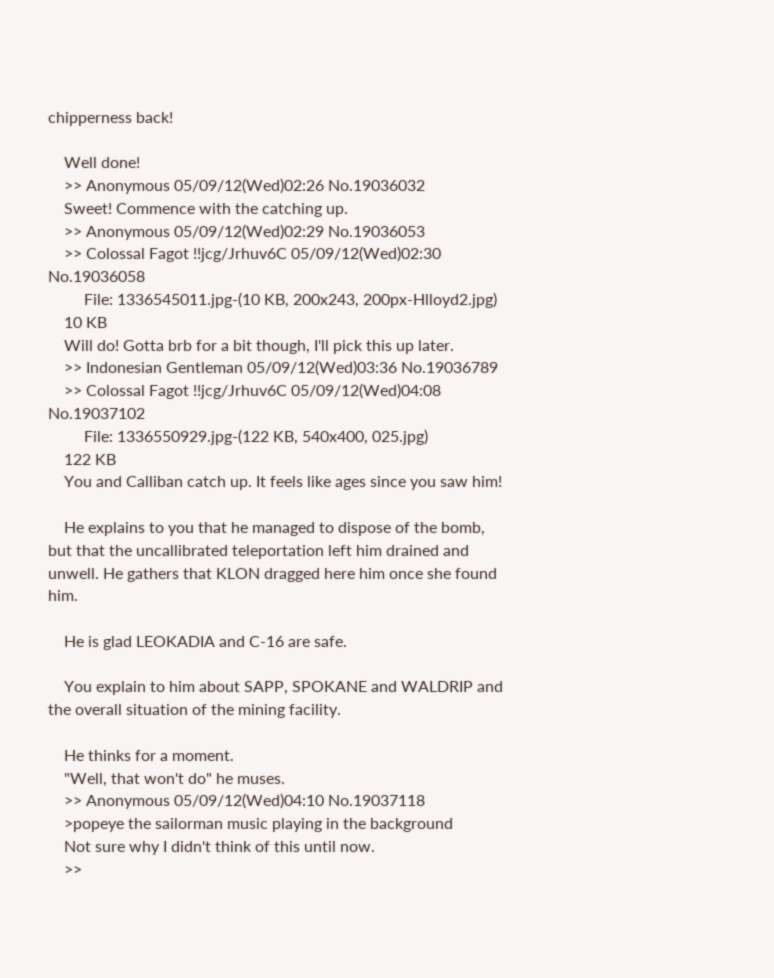chipperness back!

    Well done!
    >> Anonymous 05/09/12(Wed)02:26 No.19036032
    Sweet! Commence with the catching up.
    >> Anonymous 05/09/12(Wed)02:29 No.19036053
    >> Colossal Fagot !!jcg/Jrhuv6C 05/09/12(Wed)02:30 No.19036058
         File: 1336545011.jpg-(10 KB, 200x243, 200px-Hlloyd2.jpg)
    10 KB
    Will do! Gotta brb for a bit though, I'll pick this up later.
    >> Indonesian Gentleman 05/09/12(Wed)03:36 No.19036789
    >> Colossal Fagot !!jcg/Jrhuv6C 05/09/12(Wed)04:08 No.19037102
         File: 1336550929.jpg-(122 KB, 540x400, 025.jpg)
    122 KB
    You and Calliban catch up. It feels like ages since you saw him!

    He explains to you that he managed to dispose of the bomb, but that the uncallibrated teleportation left him drained and unwell. He gathers that KLON dragged here him once she found him.

    He is glad LEOKADIA and C-16 are safe.

    You explain to him about SAPP, SPOKANE and WALDRIP and the overall situation of the mining facility.

    He thinks for a moment.
    "Well, that won't do" he muses.
    >> Anonymous 05/09/12(Wed)04:10 No.19037118
    >popeye the sailorman music playing in the background
    Not sure why I didn't think of this until now.
    >>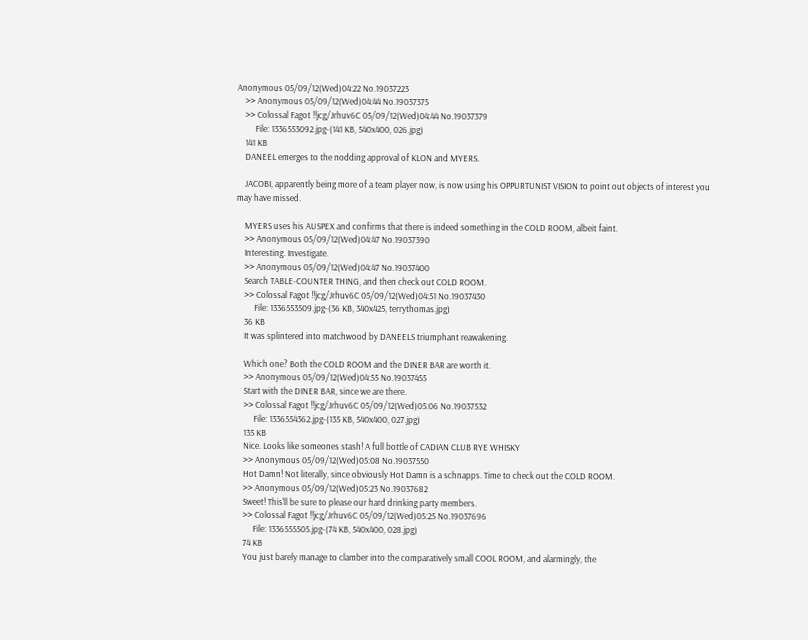Anonymous 05/09/12(Wed)04:22 No.19037223
    >> Anonymous 05/09/12(Wed)04:44 No.19037375
    >> Colossal Fagot !!jcg/Jrhuv6C 05/09/12(Wed)04:44 No.19037379
         File: 1336553092.jpg-(141 KB, 540x400, 026.jpg)
    141 KB
    DANEEL emerges to the nodding approval of KLON and MYERS.

    JACOBI, apparently being more of a team player now, is now using his OPPURTUNIST VISION to point out objects of interest you may have missed.

    MYERS uses his AUSPEX and confirms that there is indeed something in the COLD ROOM, albeit faint.
    >> Anonymous 05/09/12(Wed)04:47 No.19037390
    Interesting. Investigate.
    >> Anonymous 05/09/12(Wed)04:47 No.19037400
    Search TABLE-COUNTER THING, and then check out COLD ROOM.
    >> Colossal Fagot !!jcg/Jrhuv6C 05/09/12(Wed)04:51 No.19037430
         File: 1336553509.jpg-(36 KB, 340x425, terrythomas.jpg)
    36 KB
    It was splintered into matchwood by DANEELS triumphant reawakening.

    Which one? Both the COLD ROOM and the DINER BAR are worth it.
    >> Anonymous 05/09/12(Wed)04:55 No.19037455
    Start with the DINER BAR, since we are there.
    >> Colossal Fagot !!jcg/Jrhuv6C 05/09/12(Wed)05:06 No.19037532
         File: 1336554362.jpg-(135 KB, 540x400, 027.jpg)
    135 KB
    Nice. Looks like someones stash! A full bottle of CADIAN CLUB RYE WHISKY
    >> Anonymous 05/09/12(Wed)05:08 No.19037550
    Hot Damn! Not literally, since obviously Hot Damn is a schnapps. Time to check out the COLD ROOM.
    >> Anonymous 05/09/12(Wed)05:23 No.19037682
    Sweet! This'll be sure to please our hard drinking party members.
    >> Colossal Fagot !!jcg/Jrhuv6C 05/09/12(Wed)05:25 No.19037696
         File: 1336555505.jpg-(74 KB, 540x400, 028.jpg)
    74 KB
    You just barely manage to clamber into the comparatively small COOL ROOM, and alarmingly, the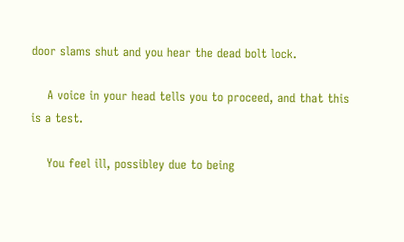door slams shut and you hear the dead bolt lock.

    A voice in your head tells you to proceed, and that this is a test.

    You feel ill, possibley due to being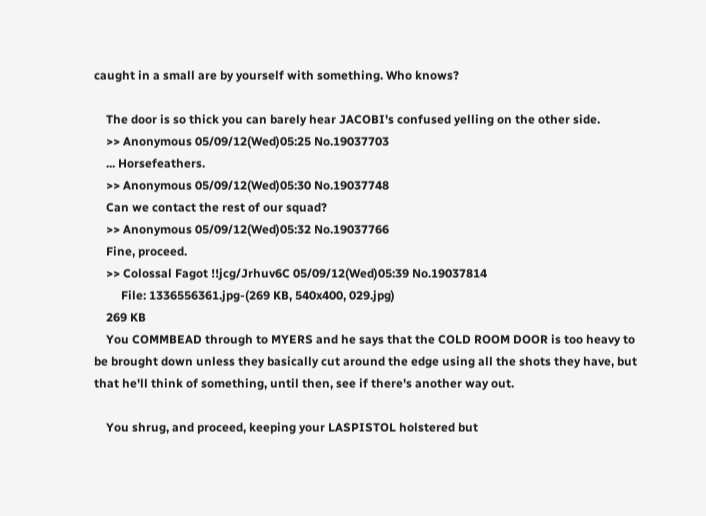caught in a small are by yourself with something. Who knows?

    The door is so thick you can barely hear JACOBI's confused yelling on the other side.
    >> Anonymous 05/09/12(Wed)05:25 No.19037703
    ... Horsefeathers.
    >> Anonymous 05/09/12(Wed)05:30 No.19037748
    Can we contact the rest of our squad?
    >> Anonymous 05/09/12(Wed)05:32 No.19037766
    Fine, proceed.
    >> Colossal Fagot !!jcg/Jrhuv6C 05/09/12(Wed)05:39 No.19037814
         File: 1336556361.jpg-(269 KB, 540x400, 029.jpg)
    269 KB
    You COMMBEAD through to MYERS and he says that the COLD ROOM DOOR is too heavy to be brought down unless they basically cut around the edge using all the shots they have, but that he'll think of something, until then, see if there's another way out.

    You shrug, and proceed, keeping your LASPISTOL holstered but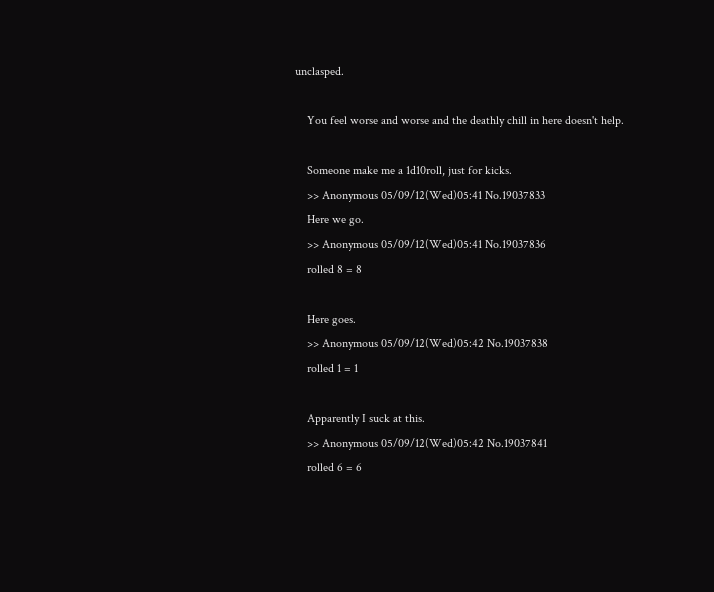unclasped.

    You feel worse and worse and the deathly chill in here doesn't help.

    Someone make me a 1d10roll, just for kicks.
    >> Anonymous 05/09/12(Wed)05:41 No.19037833
    Here we go.
    >> Anonymous 05/09/12(Wed)05:41 No.19037836
    rolled 8 = 8

    Here goes.
    >> Anonymous 05/09/12(Wed)05:42 No.19037838
    rolled 1 = 1

    Apparently I suck at this.
    >> Anonymous 05/09/12(Wed)05:42 No.19037841
    rolled 6 = 6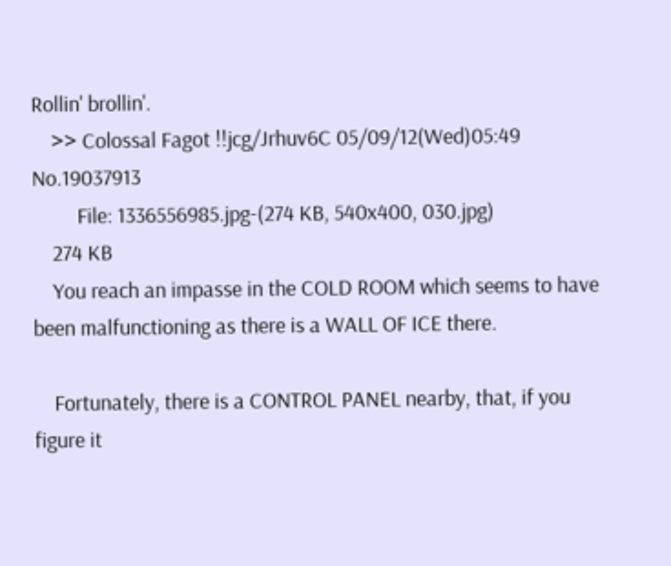Rollin' brollin'.
    >> Colossal Fagot !!jcg/Jrhuv6C 05/09/12(Wed)05:49 No.19037913
         File: 1336556985.jpg-(274 KB, 540x400, 030.jpg)
    274 KB
    You reach an impasse in the COLD ROOM which seems to have been malfunctioning as there is a WALL OF ICE there.

    Fortunately, there is a CONTROL PANEL nearby, that, if you figure it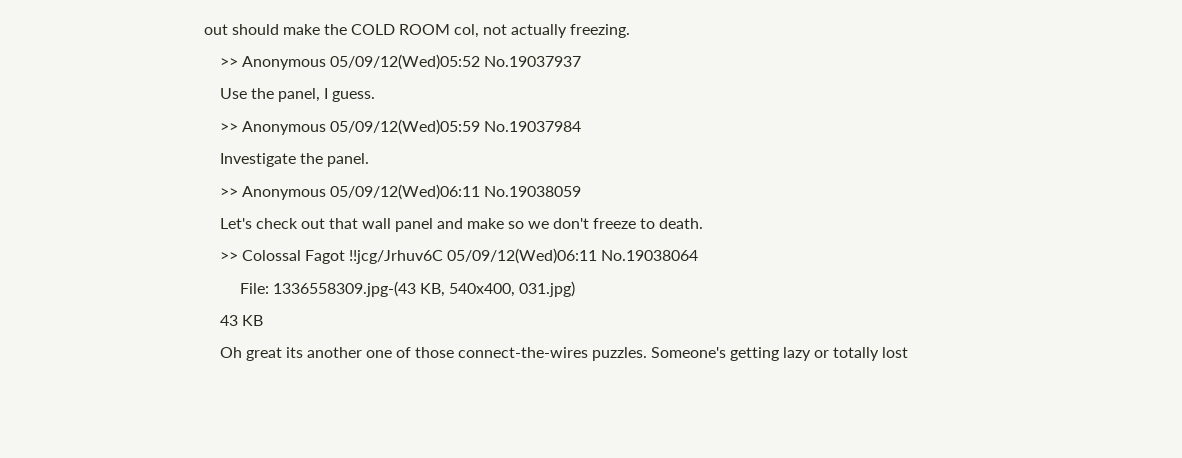out should make the COLD ROOM col, not actually freezing.
    >> Anonymous 05/09/12(Wed)05:52 No.19037937
    Use the panel, I guess.
    >> Anonymous 05/09/12(Wed)05:59 No.19037984
    Investigate the panel.
    >> Anonymous 05/09/12(Wed)06:11 No.19038059
    Let's check out that wall panel and make so we don't freeze to death.
    >> Colossal Fagot !!jcg/Jrhuv6C 05/09/12(Wed)06:11 No.19038064
         File: 1336558309.jpg-(43 KB, 540x400, 031.jpg)
    43 KB
    Oh great its another one of those connect-the-wires puzzles. Someone's getting lazy or totally lost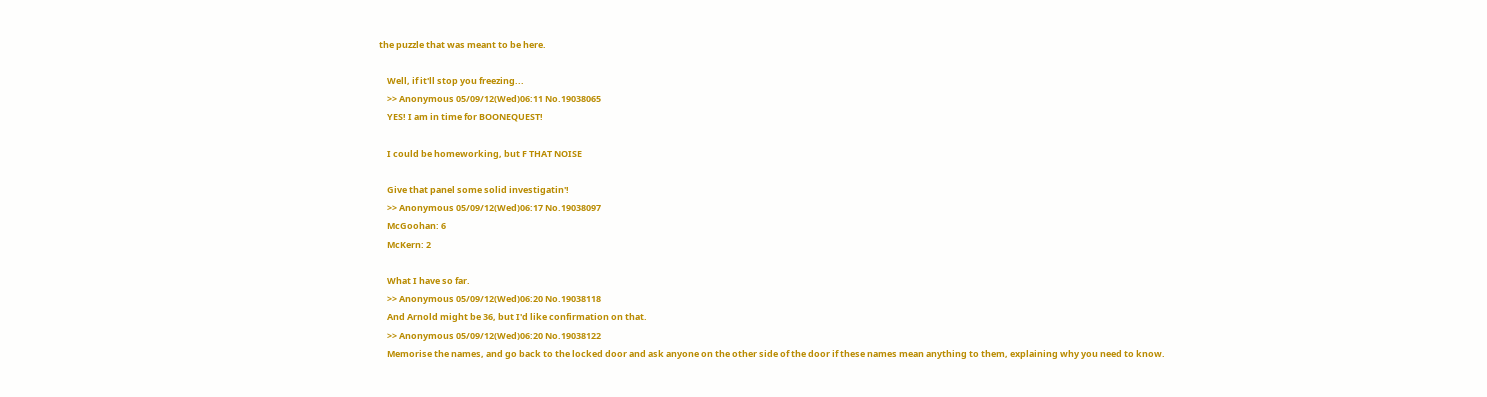the puzzle that was meant to be here.

    Well, if it'll stop you freezing...
    >> Anonymous 05/09/12(Wed)06:11 No.19038065
    YES! I am in time for BOONEQUEST!

    I could be homeworking, but F THAT NOISE

    Give that panel some solid investigatin'!
    >> Anonymous 05/09/12(Wed)06:17 No.19038097
    McGoohan: 6
    McKern: 2

    What I have so far.
    >> Anonymous 05/09/12(Wed)06:20 No.19038118
    And Arnold might be 36, but I'd like confirmation on that.
    >> Anonymous 05/09/12(Wed)06:20 No.19038122
    Memorise the names, and go back to the locked door and ask anyone on the other side of the door if these names mean anything to them, explaining why you need to know.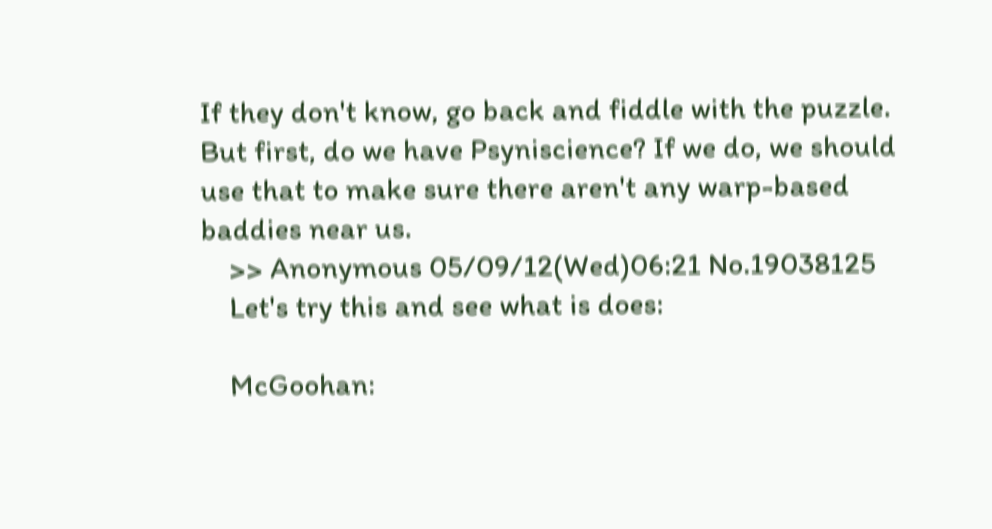If they don't know, go back and fiddle with the puzzle. But first, do we have Psyniscience? If we do, we should use that to make sure there aren't any warp-based baddies near us.
    >> Anonymous 05/09/12(Wed)06:21 No.19038125
    Let's try this and see what is does:

    McGoohan: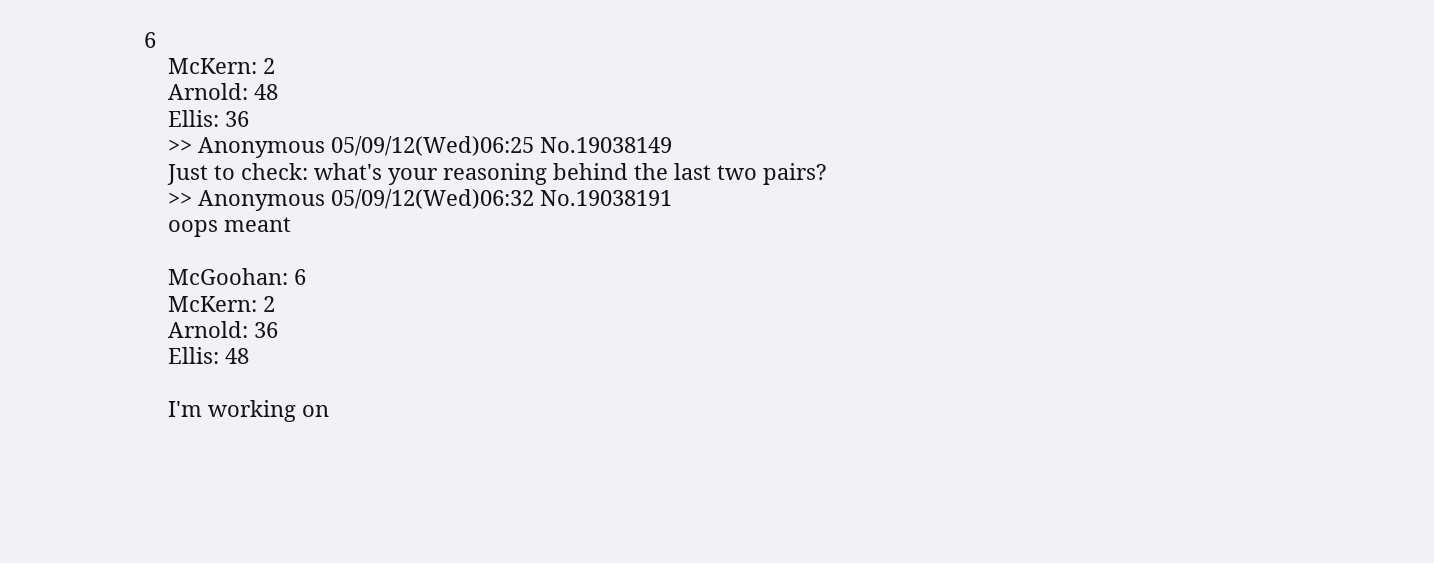6
    McKern: 2
    Arnold: 48
    Ellis: 36
    >> Anonymous 05/09/12(Wed)06:25 No.19038149
    Just to check: what's your reasoning behind the last two pairs?
    >> Anonymous 05/09/12(Wed)06:32 No.19038191
    oops meant

    McGoohan: 6
    McKern: 2
    Arnold: 36
    Ellis: 48

    I'm working on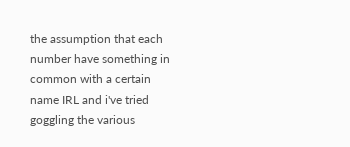the assumption that each number have something in common with a certain name IRL and i've tried goggling the various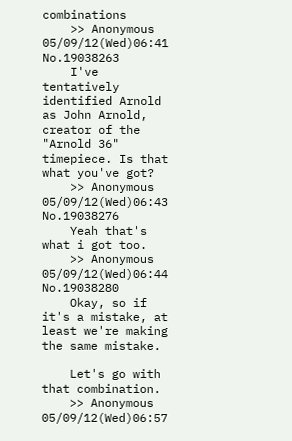combinations
    >> Anonymous 05/09/12(Wed)06:41 No.19038263
    I've tentatively identified Arnold as John Arnold, creator of the "Arnold 36" timepiece. Is that what you've got?
    >> Anonymous 05/09/12(Wed)06:43 No.19038276
    Yeah that's what i got too.
    >> Anonymous 05/09/12(Wed)06:44 No.19038280
    Okay, so if it's a mistake, at least we're making the same mistake.

    Let's go with that combination.
    >> Anonymous 05/09/12(Wed)06:57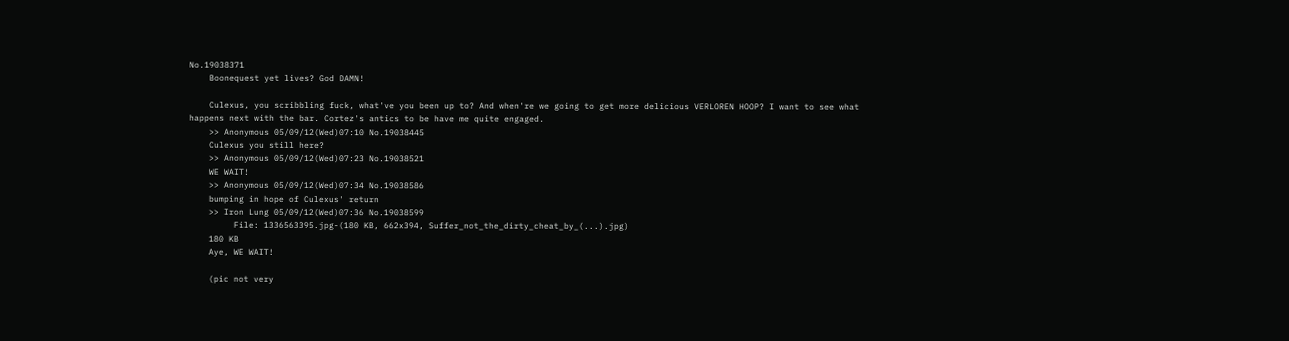No.19038371
    Boonequest yet lives? God DAMN!

    Culexus, you scribbling fuck, what've you been up to? And when're we going to get more delicious VERLOREN HOOP? I want to see what happens next with the bar. Cortez's antics to be have me quite engaged.
    >> Anonymous 05/09/12(Wed)07:10 No.19038445
    Culexus you still here?
    >> Anonymous 05/09/12(Wed)07:23 No.19038521
    WE WAIT!
    >> Anonymous 05/09/12(Wed)07:34 No.19038586
    bumping in hope of Culexus' return
    >> Iron Lung 05/09/12(Wed)07:36 No.19038599
         File: 1336563395.jpg-(180 KB, 662x394, Suffer_not_the_dirty_cheat_by_(...).jpg)
    180 KB
    Aye, WE WAIT!

    (pic not very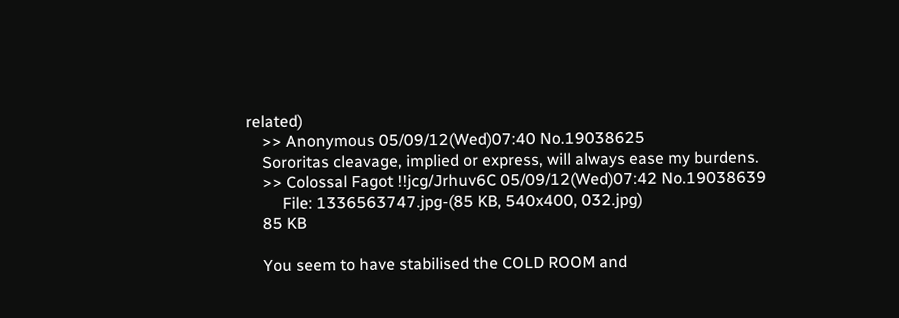related)
    >> Anonymous 05/09/12(Wed)07:40 No.19038625
    Sororitas cleavage, implied or express, will always ease my burdens.
    >> Colossal Fagot !!jcg/Jrhuv6C 05/09/12(Wed)07:42 No.19038639
         File: 1336563747.jpg-(85 KB, 540x400, 032.jpg)
    85 KB

    You seem to have stabilised the COLD ROOM and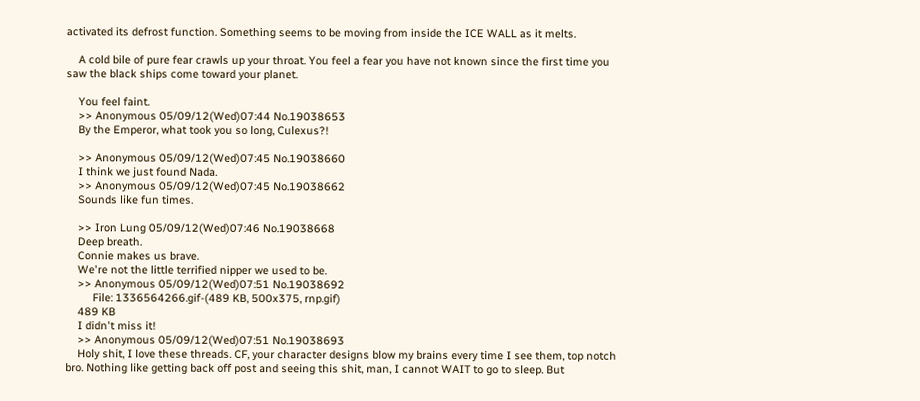activated its defrost function. Something seems to be moving from inside the ICE WALL as it melts.

    A cold bile of pure fear crawls up your throat. You feel a fear you have not known since the first time you saw the black ships come toward your planet.

    You feel faint.
    >> Anonymous 05/09/12(Wed)07:44 No.19038653
    By the Emperor, what took you so long, Culexus?!

    >> Anonymous 05/09/12(Wed)07:45 No.19038660
    I think we just found Nada.
    >> Anonymous 05/09/12(Wed)07:45 No.19038662
    Sounds like fun times.

    >> Iron Lung 05/09/12(Wed)07:46 No.19038668
    Deep breath.
    Connie makes us brave.
    We're not the little terrified nipper we used to be.
    >> Anonymous 05/09/12(Wed)07:51 No.19038692
         File: 1336564266.gif-(489 KB, 500x375, rnp.gif)
    489 KB
    I didn't miss it!
    >> Anonymous 05/09/12(Wed)07:51 No.19038693
    Holy shit, I love these threads. CF, your character designs blow my brains every time I see them, top notch bro. Nothing like getting back off post and seeing this shit, man, I cannot WAIT to go to sleep. But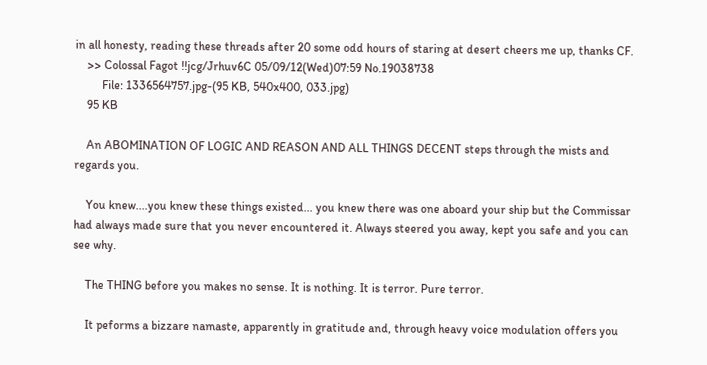in all honesty, reading these threads after 20 some odd hours of staring at desert cheers me up, thanks CF.
    >> Colossal Fagot !!jcg/Jrhuv6C 05/09/12(Wed)07:59 No.19038738
         File: 1336564757.jpg-(95 KB, 540x400, 033.jpg)
    95 KB

    An ABOMINATION OF LOGIC AND REASON AND ALL THINGS DECENT steps through the mists and regards you.

    You knew....you knew these things existed... you knew there was one aboard your ship but the Commissar had always made sure that you never encountered it. Always steered you away, kept you safe and you can see why.

    The THING before you makes no sense. It is nothing. It is terror. Pure terror.

    It peforms a bizzare namaste, apparently in gratitude and, through heavy voice modulation offers you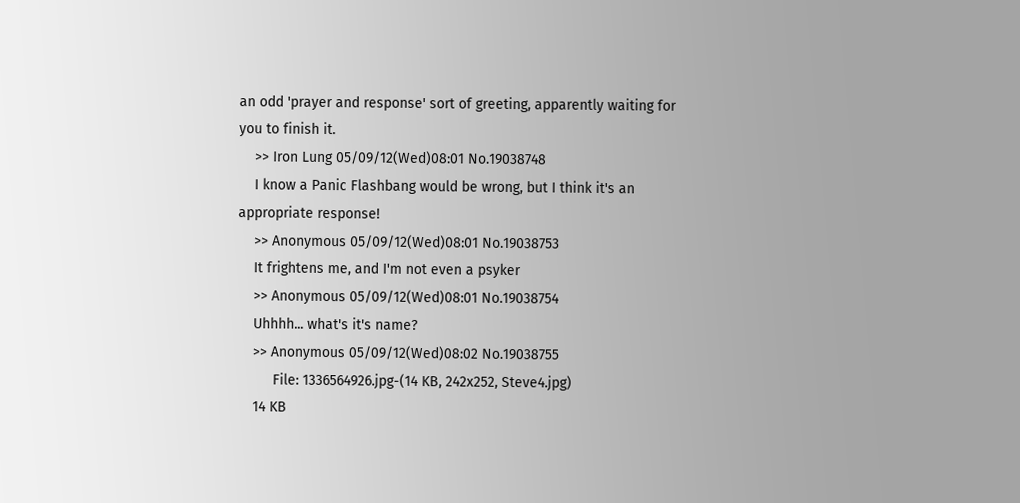an odd 'prayer and response' sort of greeting, apparently waiting for you to finish it.
    >> Iron Lung 05/09/12(Wed)08:01 No.19038748
    I know a Panic Flashbang would be wrong, but I think it's an appropriate response!
    >> Anonymous 05/09/12(Wed)08:01 No.19038753
    It frightens me, and I'm not even a psyker
    >> Anonymous 05/09/12(Wed)08:01 No.19038754
    Uhhhh... what's it's name?
    >> Anonymous 05/09/12(Wed)08:02 No.19038755
         File: 1336564926.jpg-(14 KB, 242x252, Steve4.jpg)
    14 KB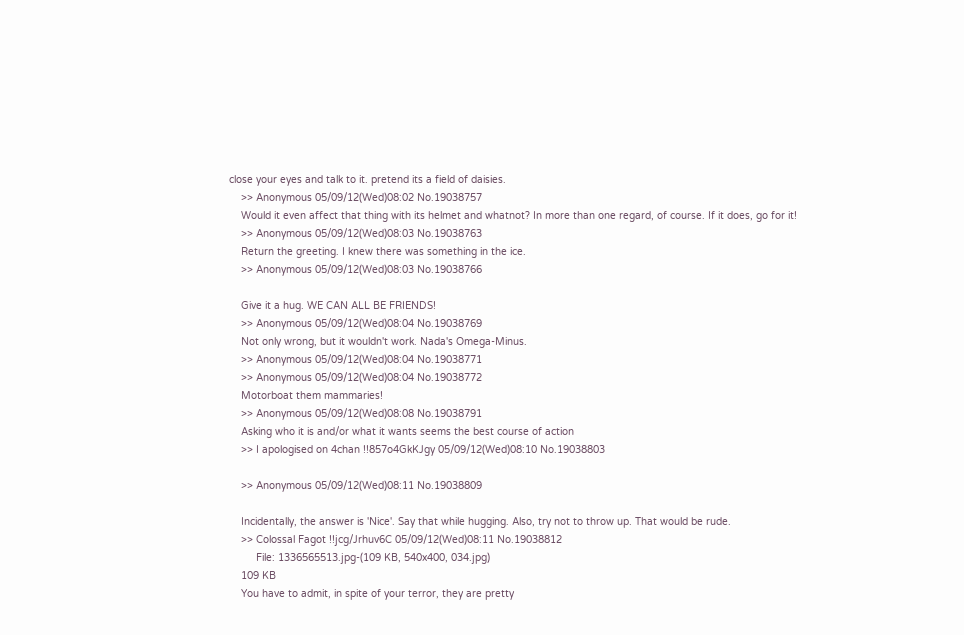close your eyes and talk to it. pretend its a field of daisies.
    >> Anonymous 05/09/12(Wed)08:02 No.19038757
    Would it even affect that thing with its helmet and whatnot? In more than one regard, of course. If it does, go for it!
    >> Anonymous 05/09/12(Wed)08:03 No.19038763
    Return the greeting. I knew there was something in the ice.
    >> Anonymous 05/09/12(Wed)08:03 No.19038766

    Give it a hug. WE CAN ALL BE FRIENDS!
    >> Anonymous 05/09/12(Wed)08:04 No.19038769
    Not only wrong, but it wouldn't work. Nada's Omega-Minus.
    >> Anonymous 05/09/12(Wed)08:04 No.19038771
    >> Anonymous 05/09/12(Wed)08:04 No.19038772
    Motorboat them mammaries!
    >> Anonymous 05/09/12(Wed)08:08 No.19038791
    Asking who it is and/or what it wants seems the best course of action
    >> I apologised on 4chan !!857o4GkKJgy 05/09/12(Wed)08:10 No.19038803

    >> Anonymous 05/09/12(Wed)08:11 No.19038809

    Incidentally, the answer is 'Nice'. Say that while hugging. Also, try not to throw up. That would be rude.
    >> Colossal Fagot !!jcg/Jrhuv6C 05/09/12(Wed)08:11 No.19038812
         File: 1336565513.jpg-(109 KB, 540x400, 034.jpg)
    109 KB
    You have to admit, in spite of your terror, they are pretty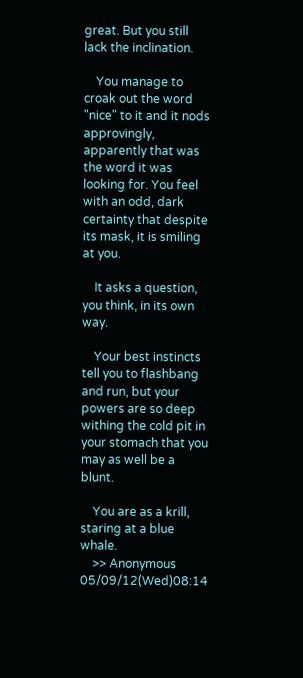great. But you still lack the inclination.

    You manage to croak out the word "nice" to it and it nods approvingly, apparently that was the word it was looking for. You feel with an odd, dark certainty that despite its mask, it is smiling at you.

    It asks a question, you think, in its own way.

    Your best instincts tell you to flashbang and run, but your powers are so deep withing the cold pit in your stomach that you may as well be a blunt.

    You are as a krill, staring at a blue whale.
    >> Anonymous 05/09/12(Wed)08:14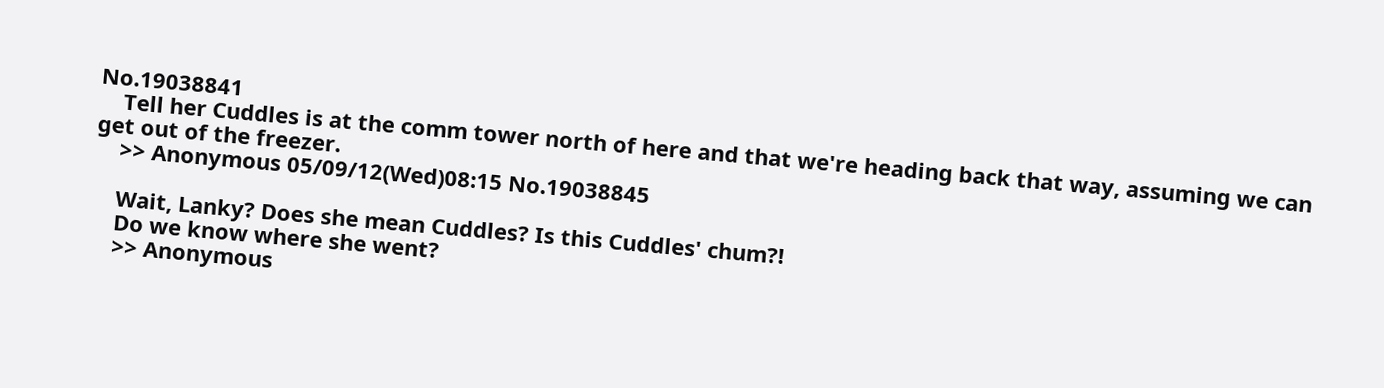No.19038841
    Tell her Cuddles is at the comm tower north of here and that we're heading back that way, assuming we can get out of the freezer.
    >> Anonymous 05/09/12(Wed)08:15 No.19038845

    Wait, Lanky? Does she mean Cuddles? Is this Cuddles' chum?!
    Do we know where she went?
    >> Anonymous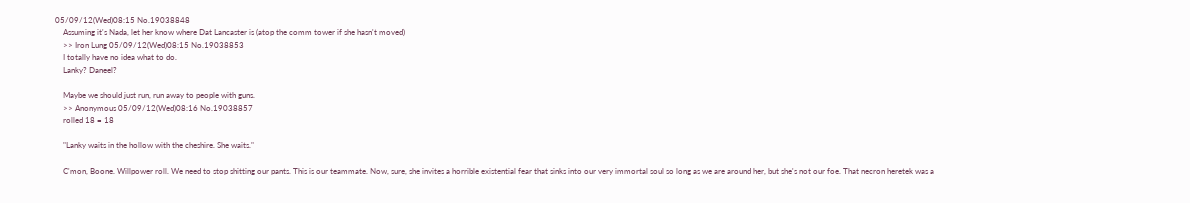05/09/12(Wed)08:15 No.19038848
    Assuming it's Nada, let her know where Dat Lancaster is (atop the comm tower if she hasn't moved)
    >> Iron Lung 05/09/12(Wed)08:15 No.19038853
    I totally have no idea what to do.
    Lanky? Daneel?

    Maybe we should just run, run away to people with guns.
    >> Anonymous 05/09/12(Wed)08:16 No.19038857
    rolled 18 = 18

    "Lanky waits in the hollow with the cheshire. She waits."

    C'mon, Boone. Willpower roll. We need to stop shitting our pants. This is our teammate. Now, sure, she invites a horrible existential fear that sinks into our very immortal soul so long as we are around her, but she's not our foe. That necron heretek was a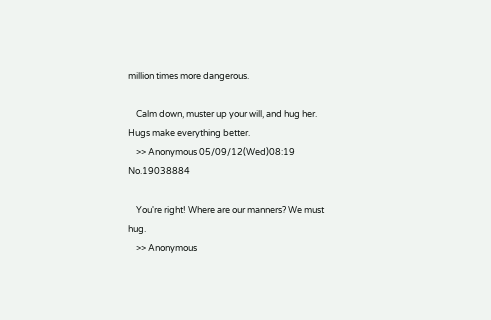million times more dangerous.

    Calm down, muster up your will, and hug her. Hugs make everything better.
    >> Anonymous 05/09/12(Wed)08:19 No.19038884

    You're right! Where are our manners? We must hug.
    >> Anonymous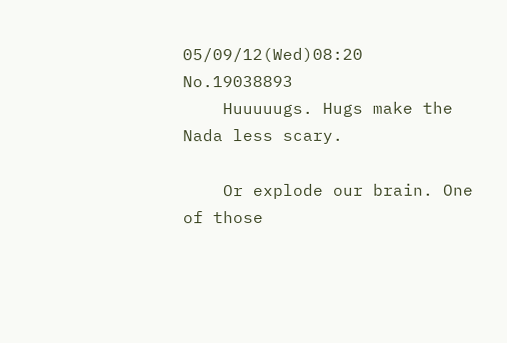05/09/12(Wed)08:20 No.19038893
    Huuuuugs. Hugs make the Nada less scary.

    Or explode our brain. One of those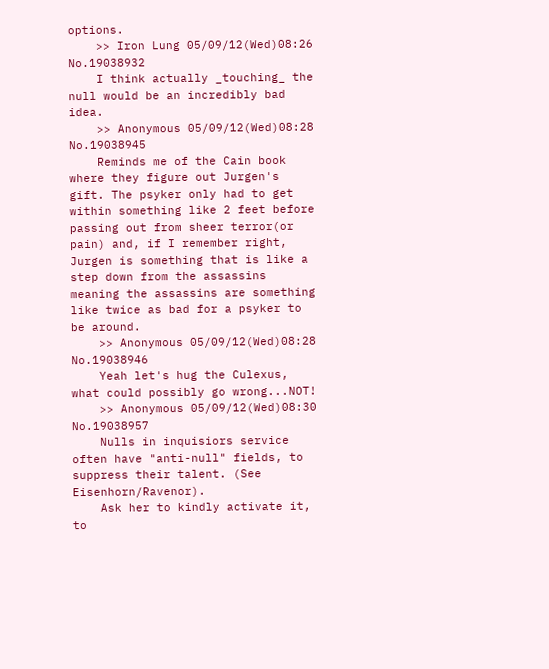options.
    >> Iron Lung 05/09/12(Wed)08:26 No.19038932
    I think actually _touching_ the null would be an incredibly bad idea.
    >> Anonymous 05/09/12(Wed)08:28 No.19038945
    Reminds me of the Cain book where they figure out Jurgen's gift. The psyker only had to get within something like 2 feet before passing out from sheer terror(or pain) and, if I remember right, Jurgen is something that is like a step down from the assassins meaning the assassins are something like twice as bad for a psyker to be around.
    >> Anonymous 05/09/12(Wed)08:28 No.19038946
    Yeah let's hug the Culexus, what could possibly go wrong...NOT!
    >> Anonymous 05/09/12(Wed)08:30 No.19038957
    Nulls in inquisiors service often have "anti-null" fields, to suppress their talent. (See Eisenhorn/Ravenor).
    Ask her to kindly activate it, to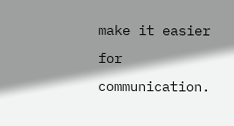make it easier for communication.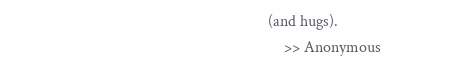(and hugs).
    >> Anonymous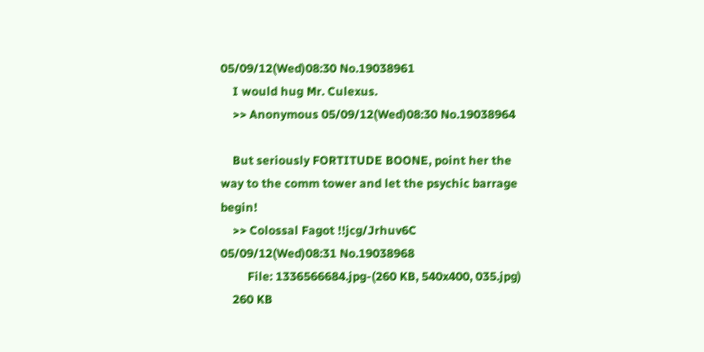05/09/12(Wed)08:30 No.19038961
    I would hug Mr. Culexus.
    >> Anonymous 05/09/12(Wed)08:30 No.19038964

    But seriously FORTITUDE BOONE, point her the way to the comm tower and let the psychic barrage begin!
    >> Colossal Fagot !!jcg/Jrhuv6C 05/09/12(Wed)08:31 No.19038968
         File: 1336566684.jpg-(260 KB, 540x400, 035.jpg)
    260 KB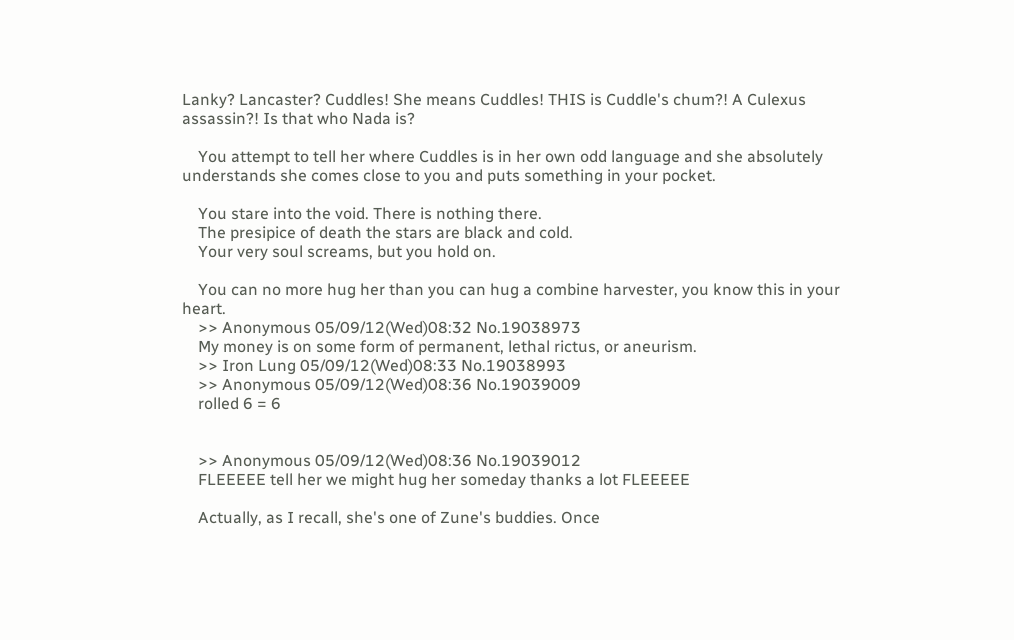Lanky? Lancaster? Cuddles! She means Cuddles! THIS is Cuddle's chum?! A Culexus assassin?! Is that who Nada is?

    You attempt to tell her where Cuddles is in her own odd language and she absolutely understands she comes close to you and puts something in your pocket.

    You stare into the void. There is nothing there.
    The presipice of death the stars are black and cold.
    Your very soul screams, but you hold on.

    You can no more hug her than you can hug a combine harvester, you know this in your heart.
    >> Anonymous 05/09/12(Wed)08:32 No.19038973
    My money is on some form of permanent, lethal rictus, or aneurism.
    >> Iron Lung 05/09/12(Wed)08:33 No.19038993
    >> Anonymous 05/09/12(Wed)08:36 No.19039009
    rolled 6 = 6


    >> Anonymous 05/09/12(Wed)08:36 No.19039012
    FLEEEEE tell her we might hug her someday thanks a lot FLEEEEE

    Actually, as I recall, she's one of Zune's buddies. Once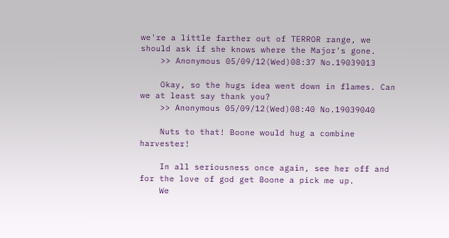we're a little farther out of TERROR range, we should ask if she knows where the Major's gone.
    >> Anonymous 05/09/12(Wed)08:37 No.19039013

    Okay, so the hugs idea went down in flames. Can we at least say thank you?
    >> Anonymous 05/09/12(Wed)08:40 No.19039040

    Nuts to that! Boone would hug a combine harvester!

    In all seriousness once again, see her off and for the love of god get Boone a pick me up.
    We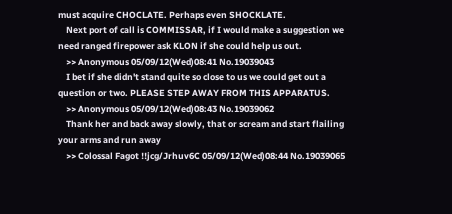must acquire CHOCLATE. Perhaps even SHOCKLATE.
    Next port of call is COMMISSAR, if I would make a suggestion we need ranged firepower ask KLON if she could help us out.
    >> Anonymous 05/09/12(Wed)08:41 No.19039043
    I bet if she didn't stand quite so close to us we could get out a question or two. PLEASE STEP AWAY FROM THIS APPARATUS.
    >> Anonymous 05/09/12(Wed)08:43 No.19039062
    Thank her and back away slowly, that or scream and start flailing your arms and run away
    >> Colossal Fagot !!jcg/Jrhuv6C 05/09/12(Wed)08:44 No.19039065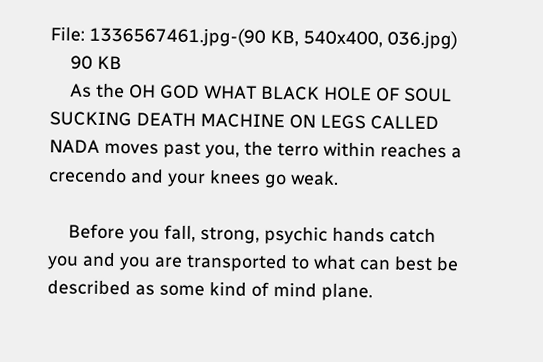File: 1336567461.jpg-(90 KB, 540x400, 036.jpg)
    90 KB
    As the OH GOD WHAT BLACK HOLE OF SOUL SUCKING DEATH MACHINE ON LEGS CALLED NADA moves past you, the terro within reaches a crecendo and your knees go weak.

    Before you fall, strong, psychic hands catch you and you are transported to what can best be described as some kind of mind plane.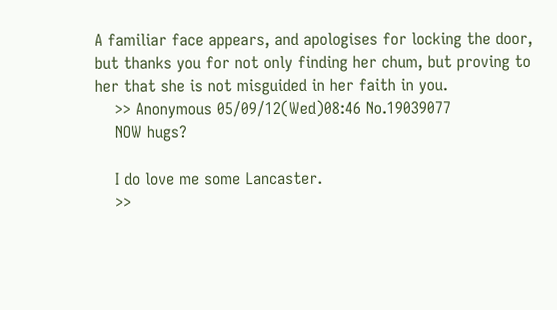A familiar face appears, and apologises for locking the door, but thanks you for not only finding her chum, but proving to her that she is not misguided in her faith in you.
    >> Anonymous 05/09/12(Wed)08:46 No.19039077
    NOW hugs?

    I do love me some Lancaster.
    >>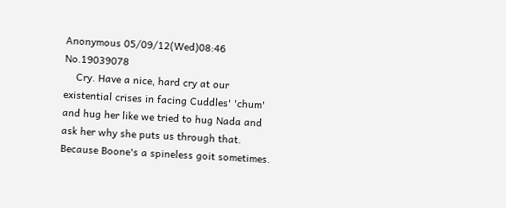Anonymous 05/09/12(Wed)08:46 No.19039078
    Cry. Have a nice, hard cry at our existential crises in facing Cuddles' 'chum' and hug her like we tried to hug Nada and ask her why she puts us through that. Because Boone's a spineless goit sometimes.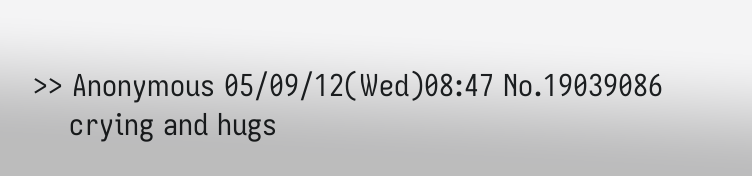>> Anonymous 05/09/12(Wed)08:47 No.19039086
    crying and hugs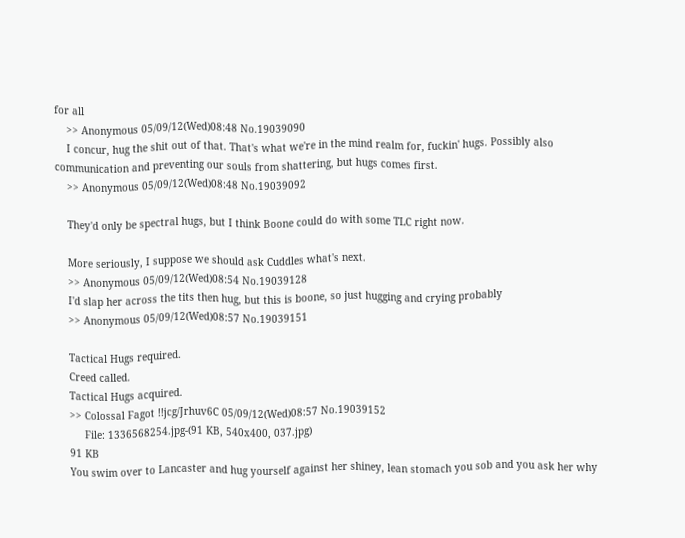for all
    >> Anonymous 05/09/12(Wed)08:48 No.19039090
    I concur, hug the shit out of that. That's what we're in the mind realm for, fuckin' hugs. Possibly also communication and preventing our souls from shattering, but hugs comes first.
    >> Anonymous 05/09/12(Wed)08:48 No.19039092

    They'd only be spectral hugs, but I think Boone could do with some TLC right now.

    More seriously, I suppose we should ask Cuddles what's next.
    >> Anonymous 05/09/12(Wed)08:54 No.19039128
    I'd slap her across the tits then hug, but this is boone, so just hugging and crying probably
    >> Anonymous 05/09/12(Wed)08:57 No.19039151

    Tactical Hugs required.
    Creed called.
    Tactical Hugs acquired.
    >> Colossal Fagot !!jcg/Jrhuv6C 05/09/12(Wed)08:57 No.19039152
         File: 1336568254.jpg-(91 KB, 540x400, 037.jpg)
    91 KB
    You swim over to Lancaster and hug yourself against her shiney, lean stomach you sob and you ask her why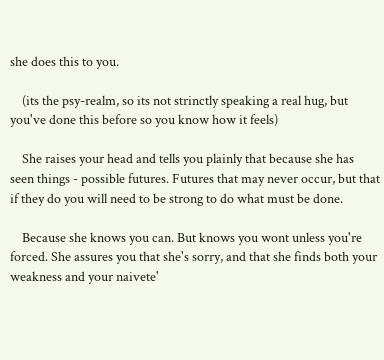she does this to you.

    (its the psy-realm, so its not strinctly speaking a real hug, but you've done this before so you know how it feels)

    She raises your head and tells you plainly that because she has seen things - possible futures. Futures that may never occur, but that if they do you will need to be strong to do what must be done.

    Because she knows you can. But knows you wont unless you're forced. She assures you that she's sorry, and that she finds both your weakness and your naivete'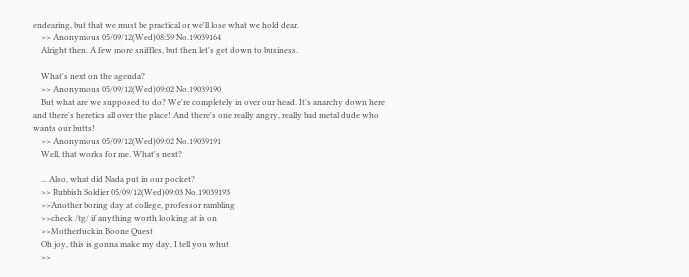endearing, but that we must be practical or we'll lose what we hold dear.
    >> Anonymous 05/09/12(Wed)08:59 No.19039164
    Alright then. A few more sniffles, but then let's get down to business.

    What's next on the agenda?
    >> Anonymous 05/09/12(Wed)09:02 No.19039190
    But what are we supposed to do? We're completely in over our head. It's anarchy down here and there's heretics all over the place! And there's one really angry, really bad metal dude who wants our butts!
    >> Anonymous 05/09/12(Wed)09:02 No.19039191
    Well, that works for me. What's next?

    ... Also, what did Nada put in our pocket?
    >> Rubbish Soldier 05/09/12(Wed)09:03 No.19039193
    >>Another boring day at college, professor rambling
    >>check /tg/ if anything worth looking at is on
    >>Motherfuckin Boone Quest
    Oh joy, this is gonna make my day, I tell you whut
    >>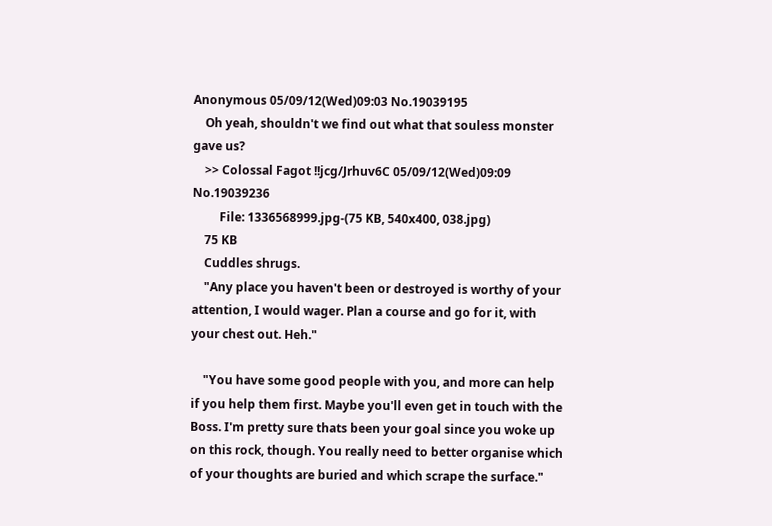Anonymous 05/09/12(Wed)09:03 No.19039195
    Oh yeah, shouldn't we find out what that souless monster gave us?
    >> Colossal Fagot !!jcg/Jrhuv6C 05/09/12(Wed)09:09 No.19039236
         File: 1336568999.jpg-(75 KB, 540x400, 038.jpg)
    75 KB
    Cuddles shrugs.
    "Any place you haven't been or destroyed is worthy of your attention, I would wager. Plan a course and go for it, with your chest out. Heh."

    "You have some good people with you, and more can help if you help them first. Maybe you'll even get in touch with the Boss. I'm pretty sure thats been your goal since you woke up on this rock, though. You really need to better organise which of your thoughts are buried and which scrape the surface."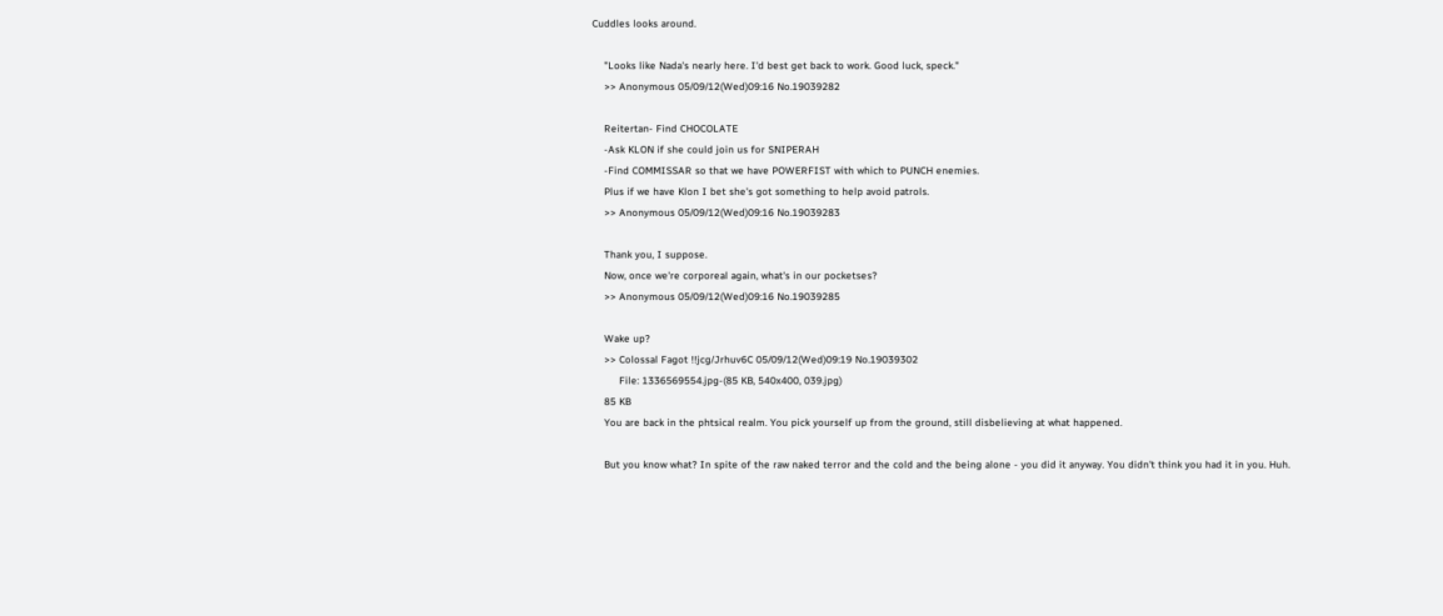Cuddles looks around.

    "Looks like Nada's nearly here. I'd best get back to work. Good luck, speck."
    >> Anonymous 05/09/12(Wed)09:16 No.19039282

    Reitertan- Find CHOCOLATE
    -Ask KLON if she could join us for SNIPERAH
    -Find COMMISSAR so that we have POWERFIST with which to PUNCH enemies.
    Plus if we have Klon I bet she's got something to help avoid patrols.
    >> Anonymous 05/09/12(Wed)09:16 No.19039283

    Thank you, I suppose.
    Now, once we're corporeal again, what's in our pocketses?
    >> Anonymous 05/09/12(Wed)09:16 No.19039285

    Wake up?
    >> Colossal Fagot !!jcg/Jrhuv6C 05/09/12(Wed)09:19 No.19039302
         File: 1336569554.jpg-(85 KB, 540x400, 039.jpg)
    85 KB
    You are back in the phtsical realm. You pick yourself up from the ground, still disbelieving at what happened.

    But you know what? In spite of the raw naked terror and the cold and the being alone - you did it anyway. You didn't think you had it in you. Huh.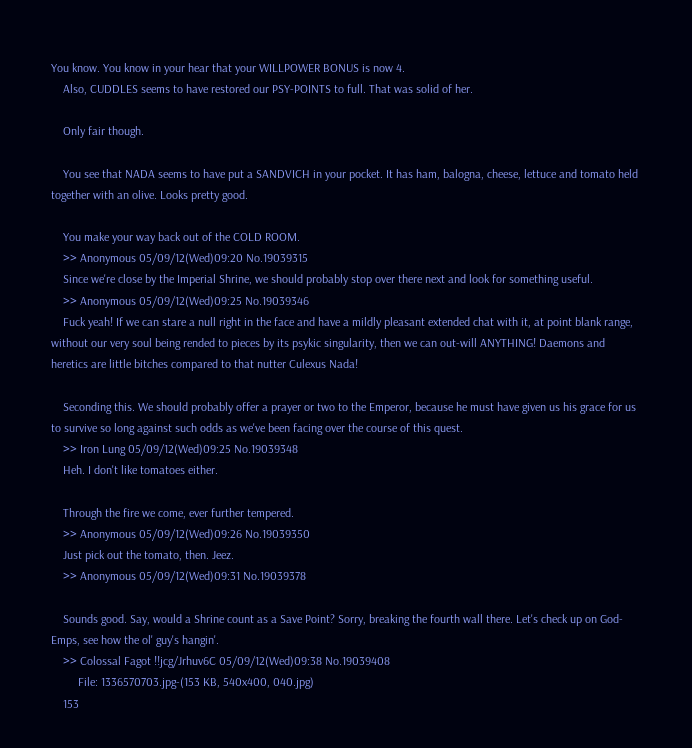You know. You know in your hear that your WILLPOWER BONUS is now 4.
    Also, CUDDLES seems to have restored our PSY-POINTS to full. That was solid of her.

    Only fair though.

    You see that NADA seems to have put a SANDVICH in your pocket. It has ham, balogna, cheese, lettuce and tomato held together with an olive. Looks pretty good.

    You make your way back out of the COLD ROOM.
    >> Anonymous 05/09/12(Wed)09:20 No.19039315
    Since we're close by the Imperial Shrine, we should probably stop over there next and look for something useful.
    >> Anonymous 05/09/12(Wed)09:25 No.19039346
    Fuck yeah! If we can stare a null right in the face and have a mildly pleasant extended chat with it, at point blank range, without our very soul being rended to pieces by its psykic singularity, then we can out-will ANYTHING! Daemons and heretics are little bitches compared to that nutter Culexus Nada!

    Seconding this. We should probably offer a prayer or two to the Emperor, because he must have given us his grace for us to survive so long against such odds as we've been facing over the course of this quest.
    >> Iron Lung 05/09/12(Wed)09:25 No.19039348
    Heh. I don't like tomatoes either.

    Through the fire we come, ever further tempered.
    >> Anonymous 05/09/12(Wed)09:26 No.19039350
    Just pick out the tomato, then. Jeez.
    >> Anonymous 05/09/12(Wed)09:31 No.19039378

    Sounds good. Say, would a Shrine count as a Save Point? Sorry, breaking the fourth wall there. Let's check up on God-Emps, see how the ol' guy's hangin'.
    >> Colossal Fagot !!jcg/Jrhuv6C 05/09/12(Wed)09:38 No.19039408
         File: 1336570703.jpg-(153 KB, 540x400, 040.jpg)
    153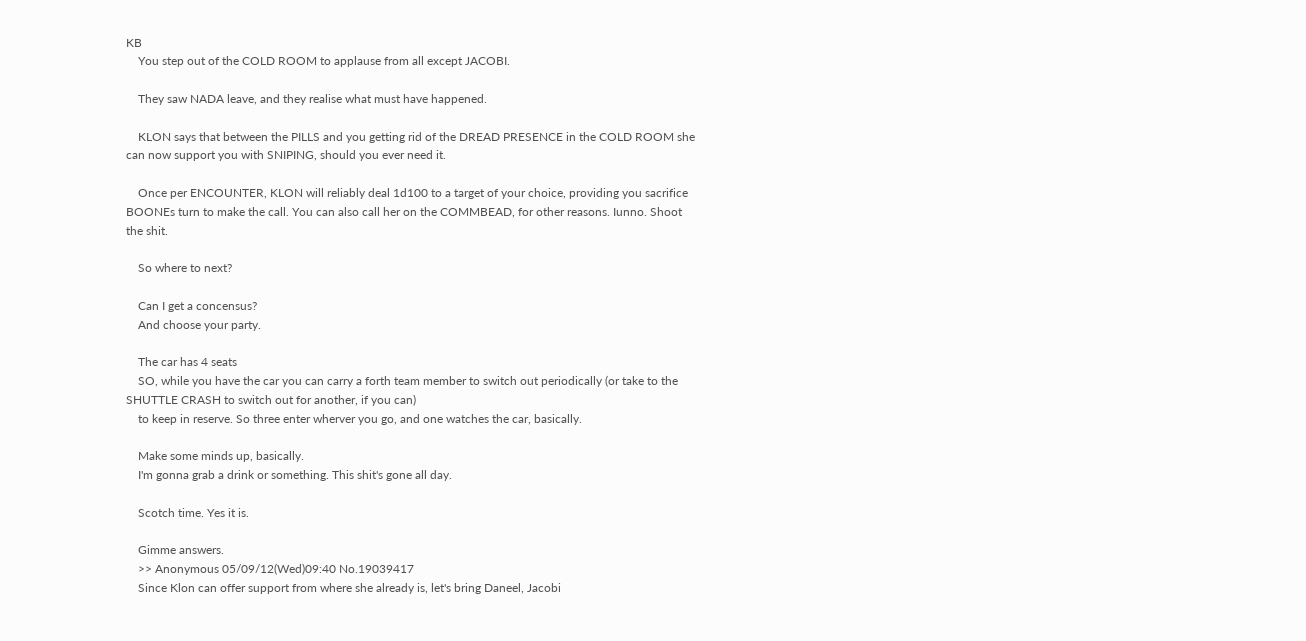KB
    You step out of the COLD ROOM to applause from all except JACOBI.

    They saw NADA leave, and they realise what must have happened.

    KLON says that between the PILLS and you getting rid of the DREAD PRESENCE in the COLD ROOM she can now support you with SNIPING, should you ever need it.

    Once per ENCOUNTER, KLON will reliably deal 1d100 to a target of your choice, providing you sacrifice BOONEs turn to make the call. You can also call her on the COMMBEAD, for other reasons. Iunno. Shoot the shit.

    So where to next?

    Can I get a concensus?
    And choose your party.

    The car has 4 seats
    SO, while you have the car you can carry a forth team member to switch out periodically (or take to the SHUTTLE CRASH to switch out for another, if you can)
    to keep in reserve. So three enter wherver you go, and one watches the car, basically.

    Make some minds up, basically.
    I'm gonna grab a drink or something. This shit's gone all day.

    Scotch time. Yes it is.

    Gimme answers.
    >> Anonymous 05/09/12(Wed)09:40 No.19039417
    Since Klon can offer support from where she already is, let's bring Daneel, Jacobi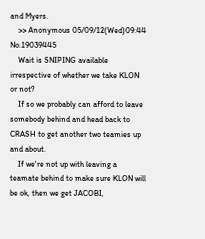and Myers.
    >> Anonymous 05/09/12(Wed)09:44 No.19039445
    Wait is SNIPING available irrespective of whether we take KLON or not?
    If so we probably can afford to leave somebody behind and head back to CRASH to get another two teamies up and about.
    If we're not up with leaving a teamate behind to make sure KLON will be ok, then we get JACOBI,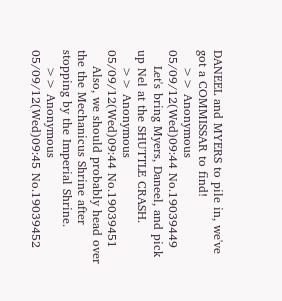DANEEL and MYERS to pile in, we've got a COMMISSAR to find!
    >> Anonymous 05/09/12(Wed)09:44 No.19039449
    Let's bring Myers, Daneel, and pick up Nel at the SHUTTLE CRASH.
    >> Anonymous 05/09/12(Wed)09:44 No.19039451
    Also, we should probably head over the the Mechanicus Shrine after stopping by the Imperial Shrine.
    >> Anonymous 05/09/12(Wed)09:45 No.19039452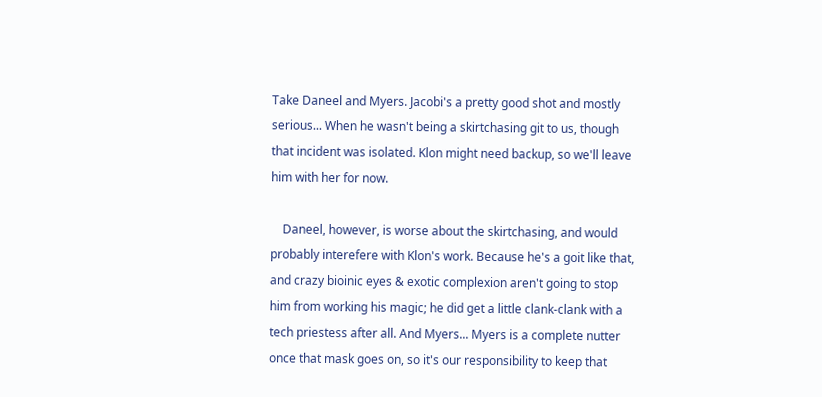Take Daneel and Myers. Jacobi's a pretty good shot and mostly serious... When he wasn't being a skirtchasing git to us, though that incident was isolated. Klon might need backup, so we'll leave him with her for now.

    Daneel, however, is worse about the skirtchasing, and would probably interefere with Klon's work. Because he's a goit like that, and crazy bioinic eyes & exotic complexion aren't going to stop him from working his magic; he did get a little clank-clank with a tech priestess after all. And Myers... Myers is a complete nutter once that mask goes on, so it's our responsibility to keep that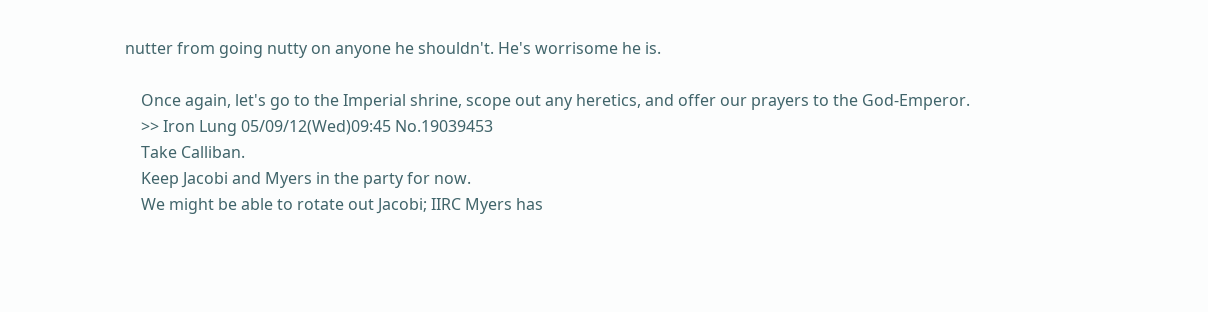nutter from going nutty on anyone he shouldn't. He's worrisome he is.

    Once again, let's go to the Imperial shrine, scope out any heretics, and offer our prayers to the God-Emperor.
    >> Iron Lung 05/09/12(Wed)09:45 No.19039453
    Take Calliban.
    Keep Jacobi and Myers in the party for now.
    We might be able to rotate out Jacobi; IIRC Myers has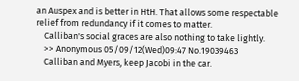an Auspex and is better in HtH. That allows some respectable relief from redundancy if it comes to matter.
    Calliban's social graces are also nothing to take lightly.
    >> Anonymous 05/09/12(Wed)09:47 No.19039463
    Calliban and Myers, keep Jacobi in the car.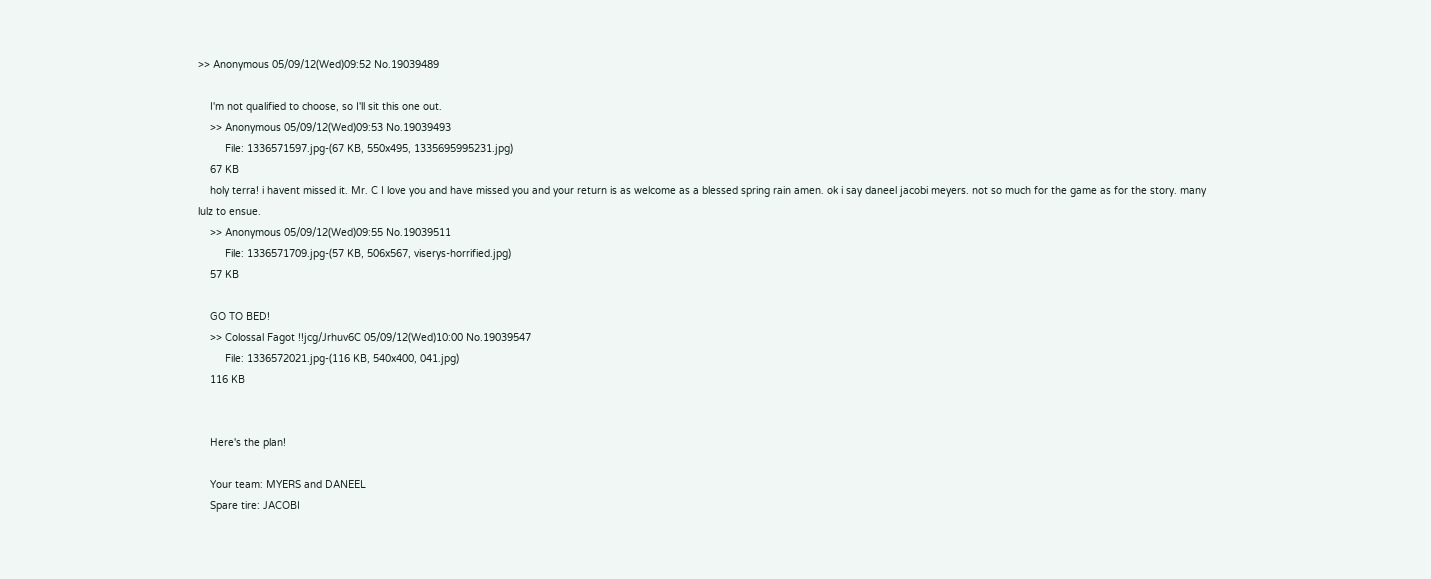>> Anonymous 05/09/12(Wed)09:52 No.19039489

    I'm not qualified to choose, so I'll sit this one out.
    >> Anonymous 05/09/12(Wed)09:53 No.19039493
         File: 1336571597.jpg-(67 KB, 550x495, 1335695995231.jpg)
    67 KB
    holy terra! i havent missed it. Mr. C I love you and have missed you and your return is as welcome as a blessed spring rain amen. ok i say daneel jacobi meyers. not so much for the game as for the story. many lulz to ensue.
    >> Anonymous 05/09/12(Wed)09:55 No.19039511
         File: 1336571709.jpg-(57 KB, 506x567, viserys-horrified.jpg)
    57 KB

    GO TO BED!
    >> Colossal Fagot !!jcg/Jrhuv6C 05/09/12(Wed)10:00 No.19039547
         File: 1336572021.jpg-(116 KB, 540x400, 041.jpg)
    116 KB


    Here's the plan!

    Your team: MYERS and DANEEL
    Spare tire: JACOBI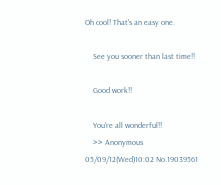Oh cool! That's an easy one.

    See you sooner than last time!!

    Good work!!

    You're all wonderful!!
    >> Anonymous 05/09/12(Wed)10:02 No.19039561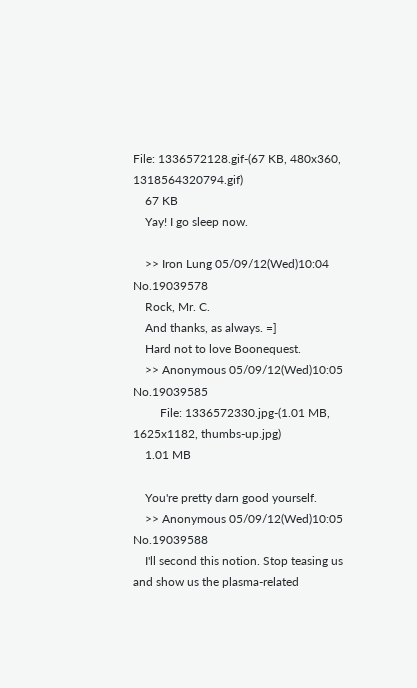File: 1336572128.gif-(67 KB, 480x360, 1318564320794.gif)
    67 KB
    Yay! I go sleep now.

    >> Iron Lung 05/09/12(Wed)10:04 No.19039578
    Rock, Mr. C.
    And thanks, as always. =]
    Hard not to love Boonequest.
    >> Anonymous 05/09/12(Wed)10:05 No.19039585
         File: 1336572330.jpg-(1.01 MB, 1625x1182, thumbs-up.jpg)
    1.01 MB

    You're pretty darn good yourself.
    >> Anonymous 05/09/12(Wed)10:05 No.19039588
    I'll second this notion. Stop teasing us and show us the plasma-related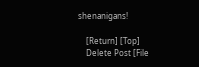shenanigans!

    [Return] [Top]
    Delete Post [File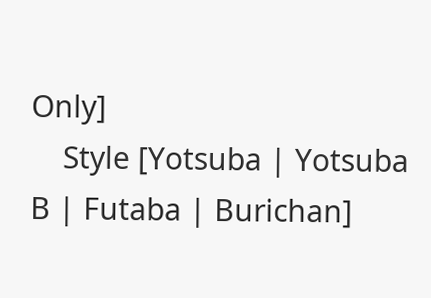Only]
    Style [Yotsuba | Yotsuba B | Futaba | Burichan]